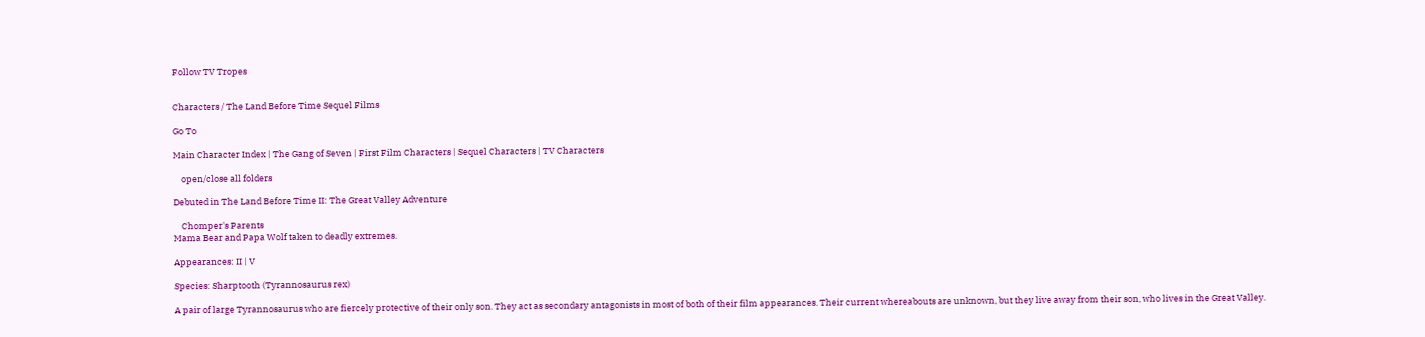Follow TV Tropes


Characters / The Land Before Time Sequel Films

Go To

Main Character Index | The Gang of Seven | First Film Characters | Sequel Characters | TV Characters

    open/close all folders

Debuted in The Land Before Time II: The Great Valley Adventure

    Chomper's Parents
Mama Bear and Papa Wolf taken to deadly extremes.

Appearances: II | V

Species: Sharptooth (Tyrannosaurus rex)

A pair of large Tyrannosaurus who are fiercely protective of their only son. They act as secondary antagonists in most of both of their film appearances. Their current whereabouts are unknown, but they live away from their son, who lives in the Great Valley.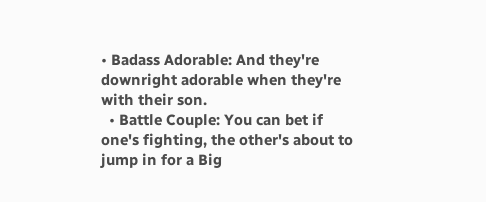• Badass Adorable: And they're downright adorable when they're with their son.
  • Battle Couple: You can bet if one's fighting, the other's about to jump in for a Big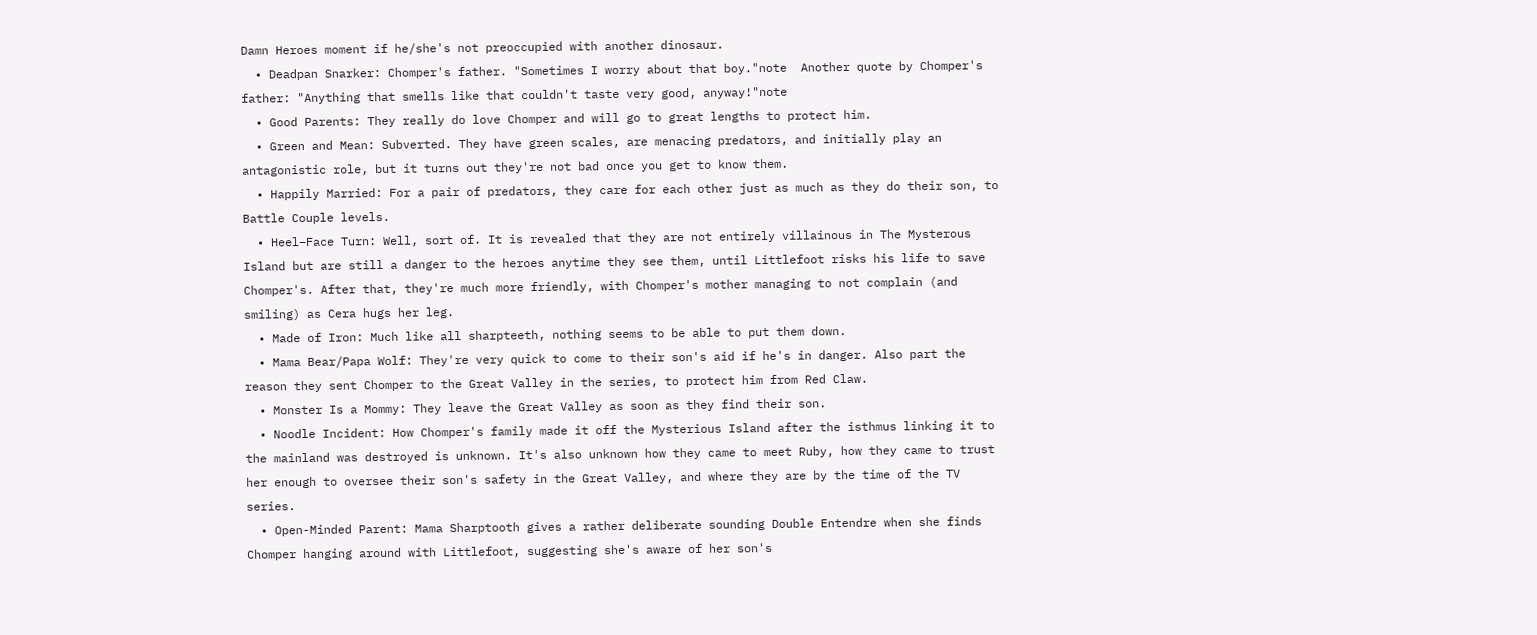Damn Heroes moment if he/she's not preoccupied with another dinosaur.
  • Deadpan Snarker: Chomper's father. "Sometimes I worry about that boy."note  Another quote by Chomper's father: "Anything that smells like that couldn't taste very good, anyway!"note
  • Good Parents: They really do love Chomper and will go to great lengths to protect him.
  • Green and Mean: Subverted. They have green scales, are menacing predators, and initially play an antagonistic role, but it turns out they're not bad once you get to know them.
  • Happily Married: For a pair of predators, they care for each other just as much as they do their son, to Battle Couple levels.
  • Heel–Face Turn: Well, sort of. It is revealed that they are not entirely villainous in The Mysterous Island but are still a danger to the heroes anytime they see them, until Littlefoot risks his life to save Chomper's. After that, they're much more friendly, with Chomper's mother managing to not complain (and smiling) as Cera hugs her leg.
  • Made of Iron: Much like all sharpteeth, nothing seems to be able to put them down.
  • Mama Bear/Papa Wolf: They're very quick to come to their son's aid if he's in danger. Also part the reason they sent Chomper to the Great Valley in the series, to protect him from Red Claw.
  • Monster Is a Mommy: They leave the Great Valley as soon as they find their son.
  • Noodle Incident: How Chomper's family made it off the Mysterious Island after the isthmus linking it to the mainland was destroyed is unknown. It's also unknown how they came to meet Ruby, how they came to trust her enough to oversee their son's safety in the Great Valley, and where they are by the time of the TV series.
  • Open-Minded Parent: Mama Sharptooth gives a rather deliberate sounding Double Entendre when she finds Chomper hanging around with Littlefoot, suggesting she's aware of her son's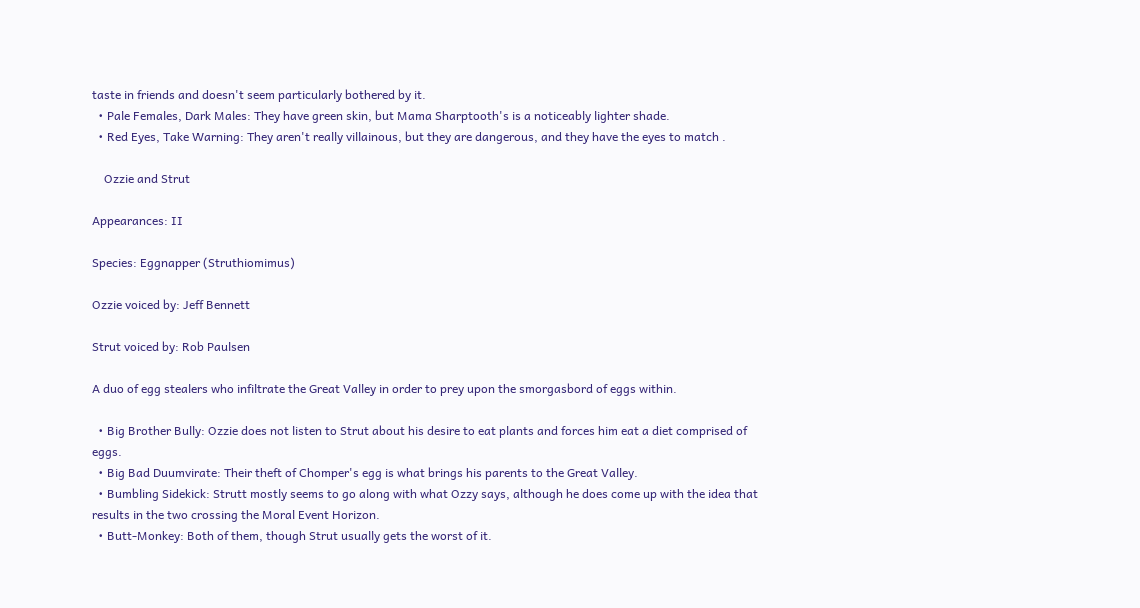taste in friends and doesn't seem particularly bothered by it.
  • Pale Females, Dark Males: They have green skin, but Mama Sharptooth's is a noticeably lighter shade.
  • Red Eyes, Take Warning: They aren't really villainous, but they are dangerous, and they have the eyes to match .

    Ozzie and Strut

Appearances: II

Species: Eggnapper (Struthiomimus)

Ozzie voiced by: Jeff Bennett

Strut voiced by: Rob Paulsen

A duo of egg stealers who infiltrate the Great Valley in order to prey upon the smorgasbord of eggs within.

  • Big Brother Bully: Ozzie does not listen to Strut about his desire to eat plants and forces him eat a diet comprised of eggs.
  • Big Bad Duumvirate: Their theft of Chomper's egg is what brings his parents to the Great Valley.
  • Bumbling Sidekick: Strutt mostly seems to go along with what Ozzy says, although he does come up with the idea that results in the two crossing the Moral Event Horizon.
  • Butt-Monkey: Both of them, though Strut usually gets the worst of it.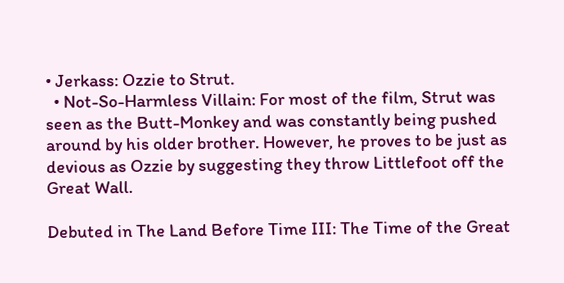• Jerkass: Ozzie to Strut.
  • Not-So-Harmless Villain: For most of the film, Strut was seen as the Butt-Monkey and was constantly being pushed around by his older brother. However, he proves to be just as devious as Ozzie by suggesting they throw Littlefoot off the Great Wall.

Debuted in The Land Before Time III: The Time of the Great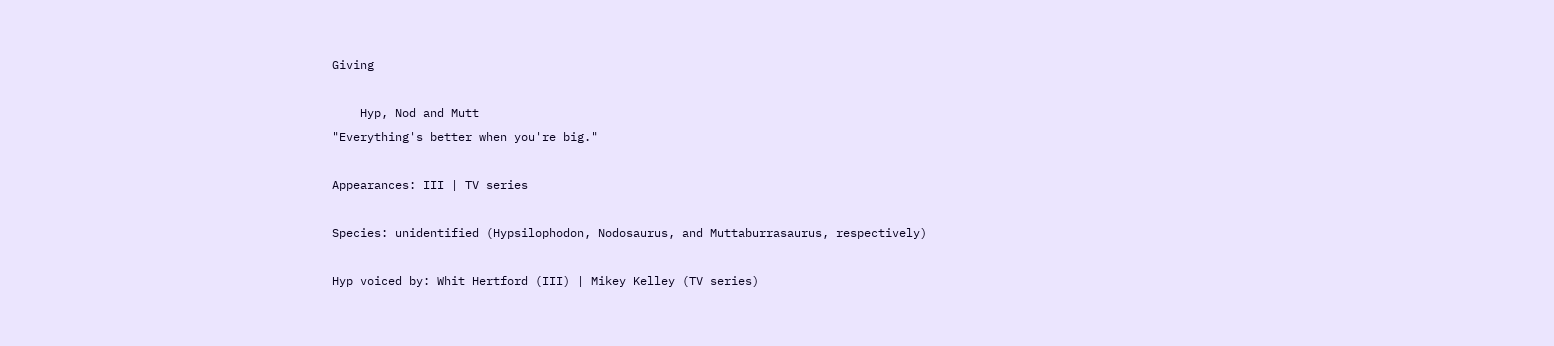Giving

    Hyp, Nod and Mutt
"Everything's better when you're big."

Appearances: III | TV series

Species: unidentified (Hypsilophodon, Nodosaurus, and Muttaburrasaurus, respectively)

Hyp voiced by: Whit Hertford (III) | Mikey Kelley (TV series)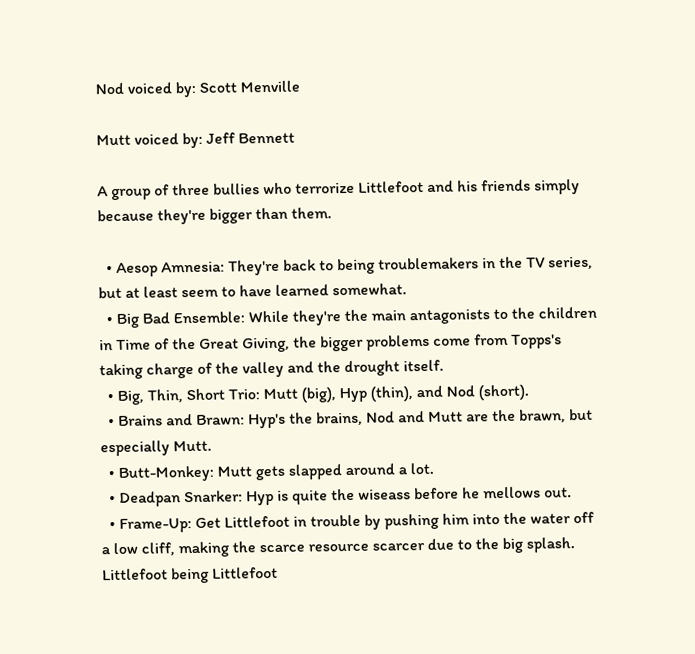Nod voiced by: Scott Menville

Mutt voiced by: Jeff Bennett

A group of three bullies who terrorize Littlefoot and his friends simply because they're bigger than them.

  • Aesop Amnesia: They're back to being troublemakers in the TV series, but at least seem to have learned somewhat.
  • Big Bad Ensemble: While they're the main antagonists to the children in Time of the Great Giving, the bigger problems come from Topps's taking charge of the valley and the drought itself.
  • Big, Thin, Short Trio: Mutt (big), Hyp (thin), and Nod (short).
  • Brains and Brawn: Hyp's the brains, Nod and Mutt are the brawn, but especially Mutt.
  • Butt-Monkey: Mutt gets slapped around a lot.
  • Deadpan Snarker: Hyp is quite the wiseass before he mellows out.
  • Frame-Up: Get Littlefoot in trouble by pushing him into the water off a low cliff, making the scarce resource scarcer due to the big splash. Littlefoot being Littlefoot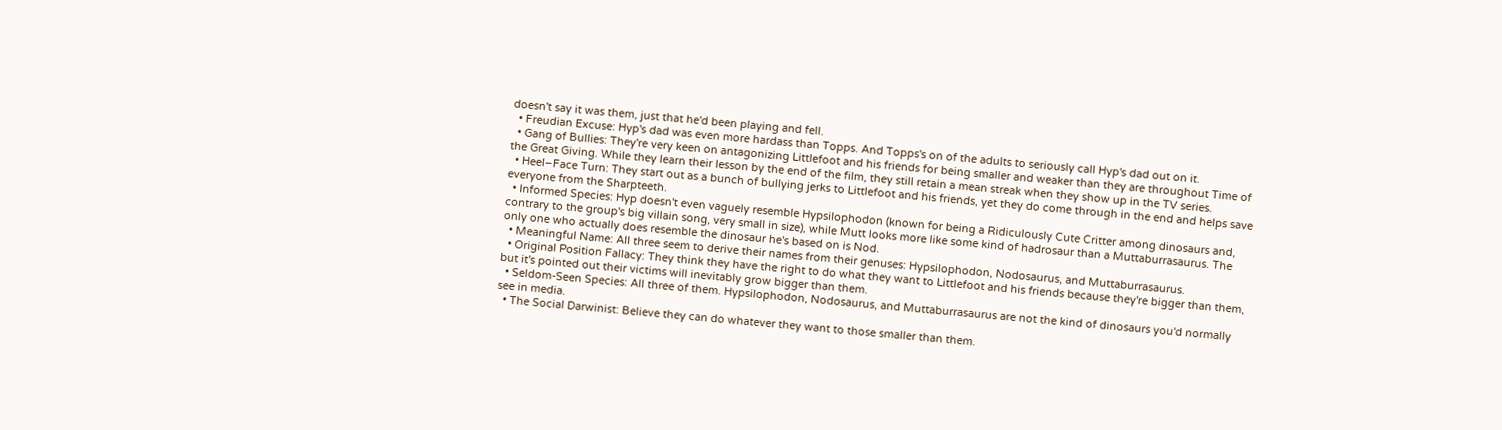doesn't say it was them, just that he'd been playing and fell.
  • Freudian Excuse: Hyp's dad was even more hardass than Topps. And Topps's on of the adults to seriously call Hyp's dad out on it.
  • Gang of Bullies: They're very keen on antagonizing Littlefoot and his friends for being smaller and weaker than they are throughout Time of the Great Giving. While they learn their lesson by the end of the film, they still retain a mean streak when they show up in the TV series.
  • Heel–Face Turn: They start out as a bunch of bullying jerks to Littlefoot and his friends, yet they do come through in the end and helps save everyone from the Sharpteeth.
  • Informed Species: Hyp doesn't even vaguely resemble Hypsilophodon (known for being a Ridiculously Cute Critter among dinosaurs and, contrary to the group's big villain song, very small in size), while Mutt looks more like some kind of hadrosaur than a Muttaburrasaurus. The only one who actually does resemble the dinosaur he's based on is Nod.
  • Meaningful Name: All three seem to derive their names from their genuses: Hypsilophodon, Nodosaurus, and Muttaburrasaurus.
  • Original Position Fallacy: They think they have the right to do what they want to Littlefoot and his friends because they're bigger than them, but it's pointed out their victims will inevitably grow bigger than them.
  • Seldom-Seen Species: All three of them. Hypsilophodon, Nodosaurus, and Muttaburrasaurus are not the kind of dinosaurs you'd normally see in media.
  • The Social Darwinist: Believe they can do whatever they want to those smaller than them.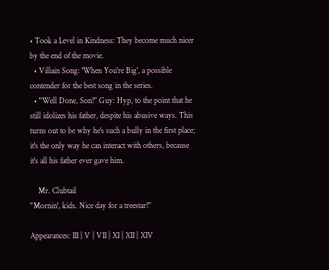• Took a Level in Kindness: They become much nicer by the end of the movie.
  • Villain Song: 'When You're Big', a possible contender for the best song in the series.
  • "Well Done, Son!" Guy: Hyp, to the point that he still idolizes his father, despite his abusive ways. This turns out to be why he's such a bully in the first place; it's the only way he can interact with others, because it's all his father ever gave him.

    Mr. Clubtail
"Mornin', kids. Nice day for a treestar!"

Appearances: III | V | VII | XI | XII | XIV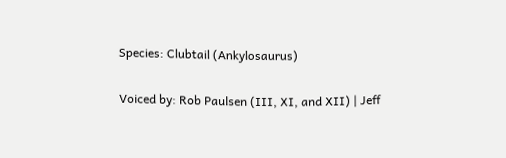Species: Clubtail (Ankylosaurus)

Voiced by: Rob Paulsen (III, XI, and XII) | Jeff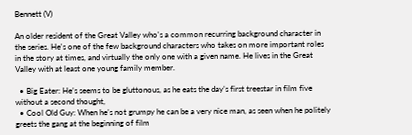Bennett (V)

An older resident of the Great Valley who's a common recurring background character in the series. He's one of the few background characters who takes on more important roles in the story at times, and virtually the only one with a given name. He lives in the Great Valley with at least one young family member.

  • Big Eater: He’s seems to be gluttonous, as he eats the day’s first treestar in film five without a second thought,
  • Cool Old Guy: When he’s not grumpy he can be a very nice man, as seen when he politely greets the gang at the beginning of film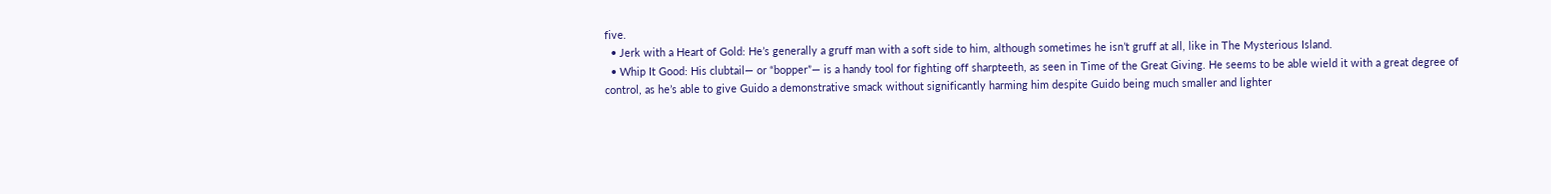five.
  • Jerk with a Heart of Gold: He’s generally a gruff man with a soft side to him, although sometimes he isn’t gruff at all, like in The Mysterious Island.
  • Whip It Good: His clubtail— or “bopper”— is a handy tool for fighting off sharpteeth, as seen in Time of the Great Giving. He seems to be able wield it with a great degree of control, as he’s able to give Guido a demonstrative smack without significantly harming him despite Guido being much smaller and lighter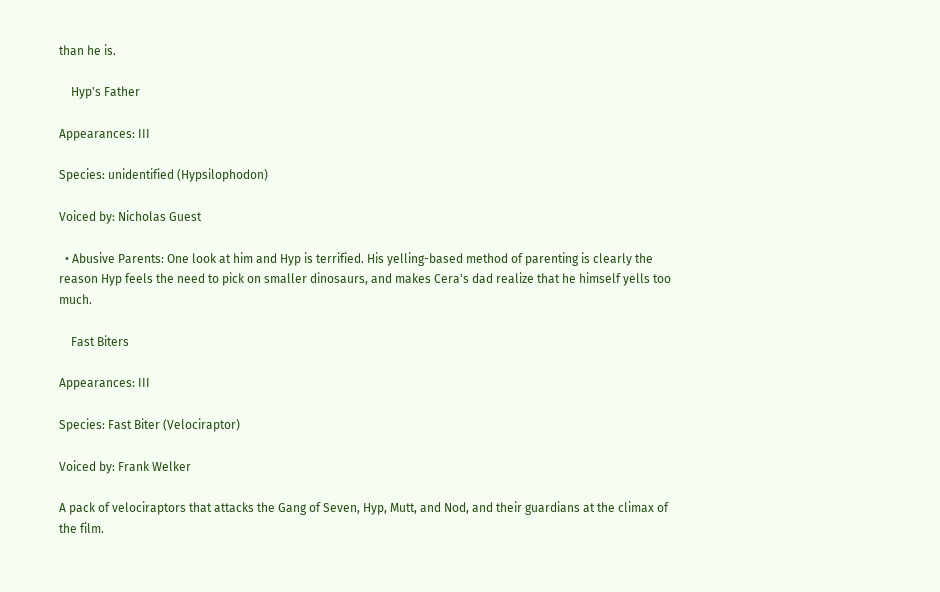than he is.

    Hyp's Father

Appearances: III

Species: unidentified (Hypsilophodon)

Voiced by: Nicholas Guest

  • Abusive Parents: One look at him and Hyp is terrified. His yelling-based method of parenting is clearly the reason Hyp feels the need to pick on smaller dinosaurs, and makes Cera's dad realize that he himself yells too much.

    Fast Biters

Appearances: III

Species: Fast Biter (Velociraptor)

Voiced by: Frank Welker

A pack of velociraptors that attacks the Gang of Seven, Hyp, Mutt, and Nod, and their guardians at the climax of the film.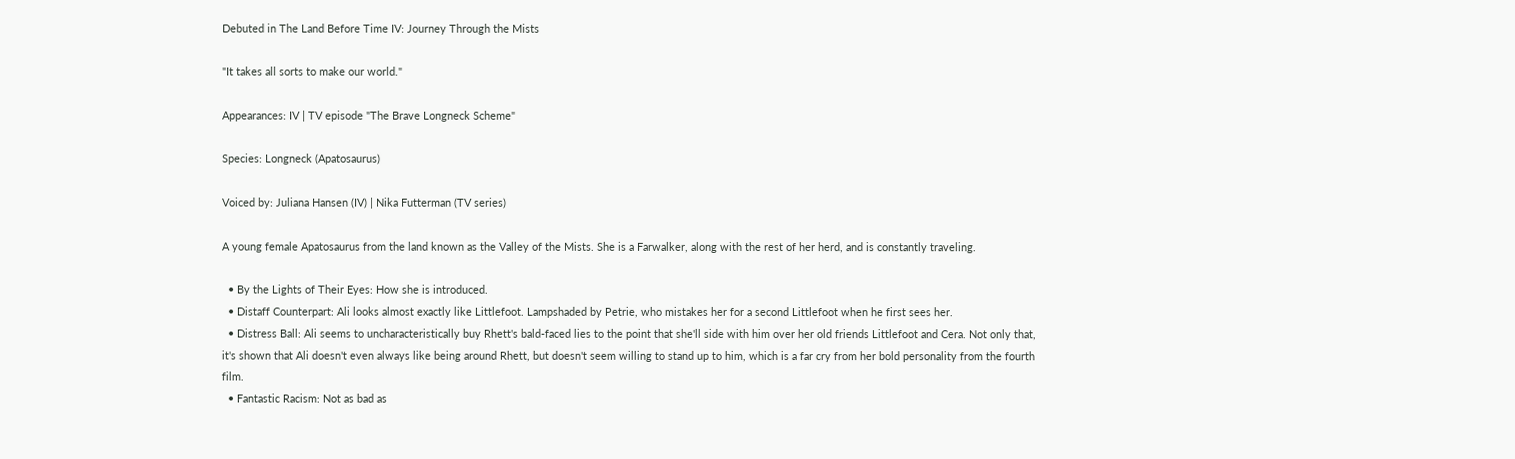Debuted in The Land Before Time IV: Journey Through the Mists

"It takes all sorts to make our world."

Appearances: IV | TV episode "The Brave Longneck Scheme"

Species: Longneck (Apatosaurus)

Voiced by: Juliana Hansen (IV) | Nika Futterman (TV series)

A young female Apatosaurus from the land known as the Valley of the Mists. She is a Farwalker, along with the rest of her herd, and is constantly traveling.

  • By the Lights of Their Eyes: How she is introduced.
  • Distaff Counterpart: Ali looks almost exactly like Littlefoot. Lampshaded by Petrie, who mistakes her for a second Littlefoot when he first sees her.
  • Distress Ball: Ali seems to uncharacteristically buy Rhett's bald-faced lies to the point that she'll side with him over her old friends Littlefoot and Cera. Not only that, it's shown that Ali doesn't even always like being around Rhett, but doesn't seem willing to stand up to him, which is a far cry from her bold personality from the fourth film.
  • Fantastic Racism: Not as bad as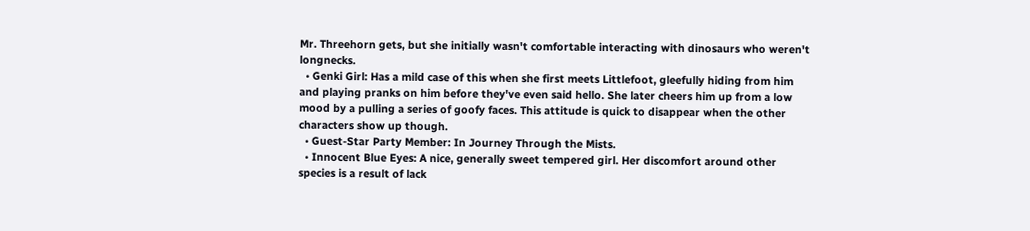Mr. Threehorn gets, but she initially wasn't comfortable interacting with dinosaurs who weren't longnecks.
  • Genki Girl: Has a mild case of this when she first meets Littlefoot, gleefully hiding from him and playing pranks on him before they've even said hello. She later cheers him up from a low mood by a pulling a series of goofy faces. This attitude is quick to disappear when the other characters show up though.
  • Guest-Star Party Member: In Journey Through the Mists.
  • Innocent Blue Eyes: A nice, generally sweet tempered girl. Her discomfort around other species is a result of lack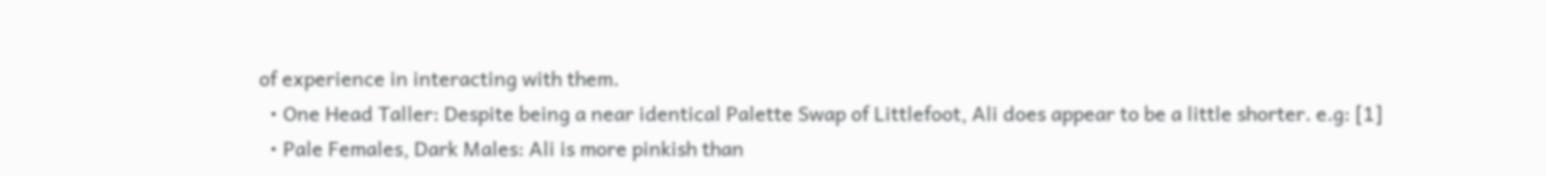of experience in interacting with them.
  • One Head Taller: Despite being a near identical Palette Swap of Littlefoot, Ali does appear to be a little shorter. e.g: [1]
  • Pale Females, Dark Males: Ali is more pinkish than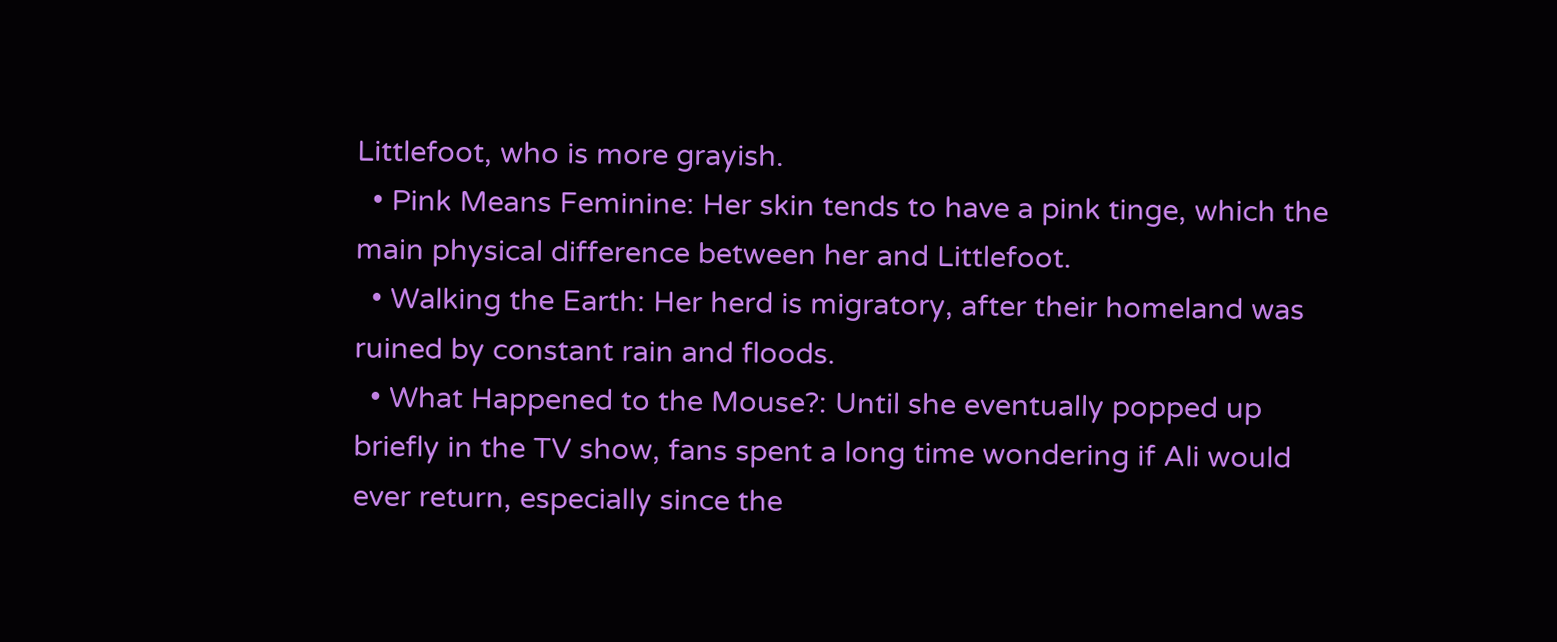Littlefoot, who is more grayish.
  • Pink Means Feminine: Her skin tends to have a pink tinge, which the main physical difference between her and Littlefoot.
  • Walking the Earth: Her herd is migratory, after their homeland was ruined by constant rain and floods.
  • What Happened to the Mouse?: Until she eventually popped up briefly in the TV show, fans spent a long time wondering if Ali would ever return, especially since the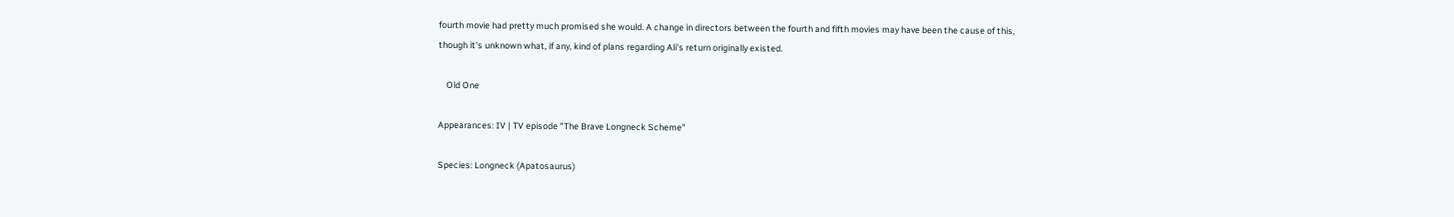fourth movie had pretty much promised she would. A change in directors between the fourth and fifth movies may have been the cause of this, though it's unknown what, if any, kind of plans regarding Ali's return originally existed.

    Old One

Appearances: IV | TV episode "The Brave Longneck Scheme"

Species: Longneck (Apatosaurus)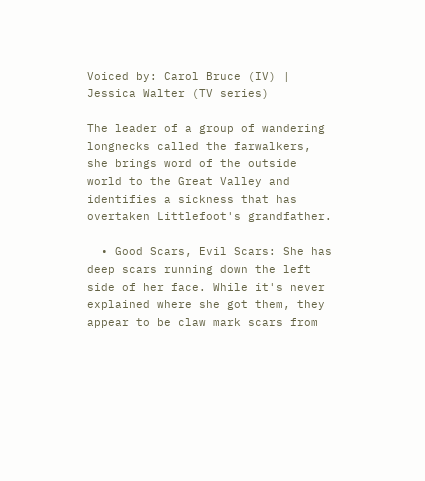Voiced by: Carol Bruce (IV) | Jessica Walter (TV series)

The leader of a group of wandering longnecks called the farwalkers, she brings word of the outside world to the Great Valley and identifies a sickness that has overtaken Littlefoot's grandfather.

  • Good Scars, Evil Scars: She has deep scars running down the left side of her face. While it's never explained where she got them, they appear to be claw mark scars from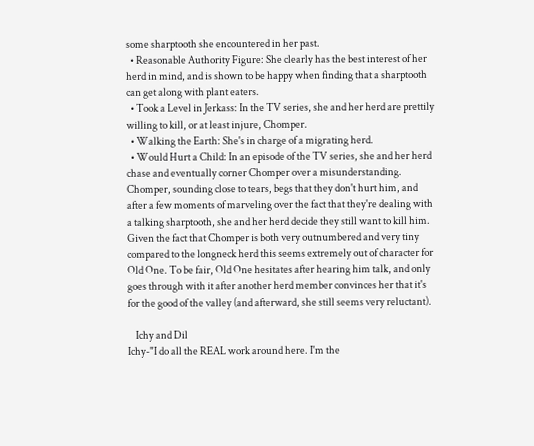some sharptooth she encountered in her past.
  • Reasonable Authority Figure: She clearly has the best interest of her herd in mind, and is shown to be happy when finding that a sharptooth can get along with plant eaters.
  • Took a Level in Jerkass: In the TV series, she and her herd are prettily willing to kill, or at least injure, Chomper.
  • Walking the Earth: She's in charge of a migrating herd.
  • Would Hurt a Child: In an episode of the TV series, she and her herd chase and eventually corner Chomper over a misunderstanding. Chomper, sounding close to tears, begs that they don't hurt him, and after a few moments of marveling over the fact that they're dealing with a talking sharptooth, she and her herd decide they still want to kill him. Given the fact that Chomper is both very outnumbered and very tiny compared to the longneck herd this seems extremely out of character for Old One. To be fair, Old One hesitates after hearing him talk, and only goes through with it after another herd member convinces her that it's for the good of the valley (and afterward, she still seems very reluctant).

    Ichy and Dil
Ichy-"I do all the REAL work around here. I'm the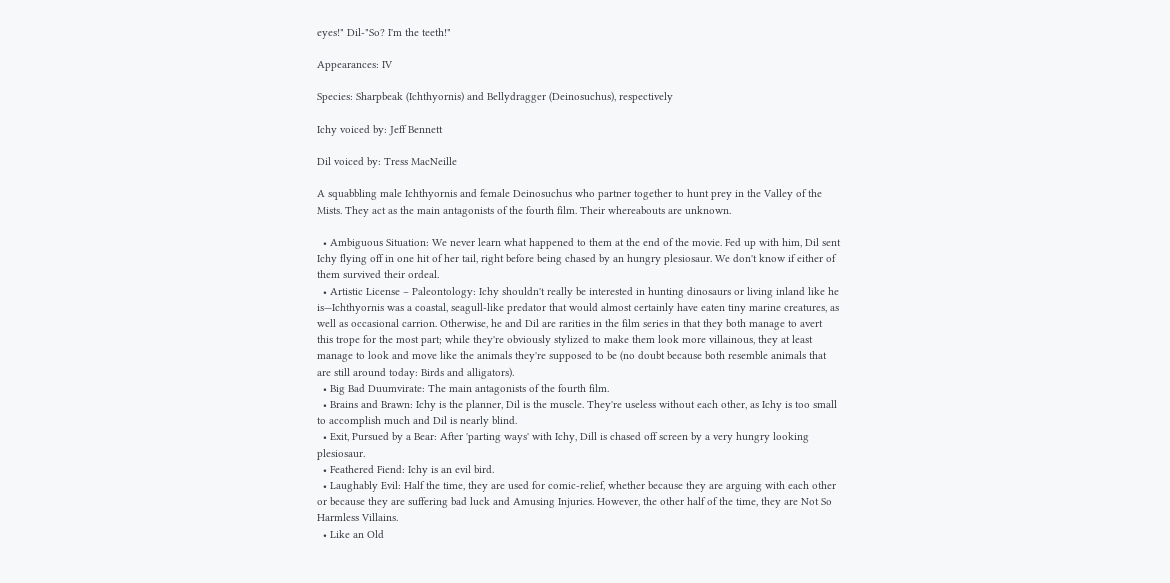eyes!" Dil-"So? I'm the teeth!"

Appearances: IV

Species: Sharpbeak (Ichthyornis) and Bellydragger (Deinosuchus), respectively

Ichy voiced by: Jeff Bennett

Dil voiced by: Tress MacNeille

A squabbling male Ichthyornis and female Deinosuchus who partner together to hunt prey in the Valley of the Mists. They act as the main antagonists of the fourth film. Their whereabouts are unknown.

  • Ambiguous Situation: We never learn what happened to them at the end of the movie. Fed up with him, Dil sent Ichy flying off in one hit of her tail, right before being chased by an hungry plesiosaur. We don't know if either of them survived their ordeal.
  • Artistic License – Paleontology: Ichy shouldn't really be interested in hunting dinosaurs or living inland like he is—Ichthyornis was a coastal, seagull-like predator that would almost certainly have eaten tiny marine creatures, as well as occasional carrion. Otherwise, he and Dil are rarities in the film series in that they both manage to avert this trope for the most part; while they're obviously stylized to make them look more villainous, they at least manage to look and move like the animals they're supposed to be (no doubt because both resemble animals that are still around today: Birds and alligators).
  • Big Bad Duumvirate: The main antagonists of the fourth film.
  • Brains and Brawn: Ichy is the planner, Dil is the muscle. They're useless without each other, as Ichy is too small to accomplish much and Dil is nearly blind.
  • Exit, Pursued by a Bear: After 'parting ways' with Ichy, Dill is chased off screen by a very hungry looking plesiosaur.
  • Feathered Fiend: Ichy is an evil bird.
  • Laughably Evil: Half the time, they are used for comic-relief, whether because they are arguing with each other or because they are suffering bad luck and Amusing Injuries. However, the other half of the time, they are Not So Harmless Villains.
  • Like an Old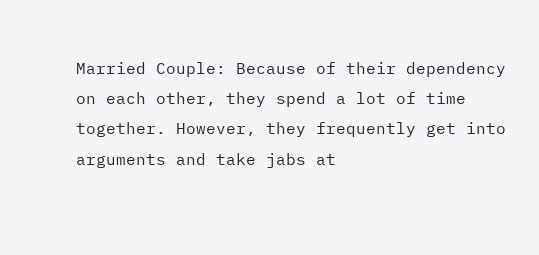Married Couple: Because of their dependency on each other, they spend a lot of time together. However, they frequently get into arguments and take jabs at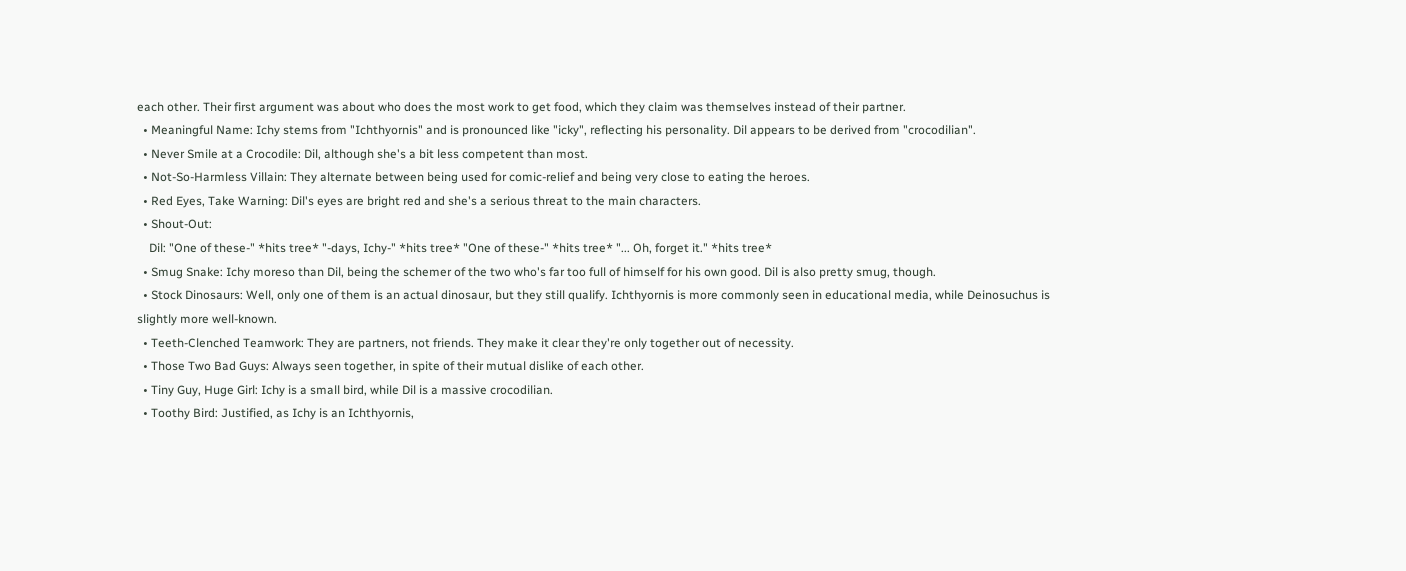each other. Their first argument was about who does the most work to get food, which they claim was themselves instead of their partner.
  • Meaningful Name: Ichy stems from "Ichthyornis" and is pronounced like "icky", reflecting his personality. Dil appears to be derived from "crocodilian".
  • Never Smile at a Crocodile: Dil, although she's a bit less competent than most.
  • Not-So-Harmless Villain: They alternate between being used for comic-relief and being very close to eating the heroes.
  • Red Eyes, Take Warning: Dil's eyes are bright red and she's a serious threat to the main characters.
  • Shout-Out:
    Dil: "One of these-" *hits tree* "-days, Ichy-" *hits tree* "One of these-" *hits tree* "... Oh, forget it." *hits tree*
  • Smug Snake: Ichy moreso than Dil, being the schemer of the two who's far too full of himself for his own good. Dil is also pretty smug, though.
  • Stock Dinosaurs: Well, only one of them is an actual dinosaur, but they still qualify. Ichthyornis is more commonly seen in educational media, while Deinosuchus is slightly more well-known.
  • Teeth-Clenched Teamwork: They are partners, not friends. They make it clear they're only together out of necessity.
  • Those Two Bad Guys: Always seen together, in spite of their mutual dislike of each other.
  • Tiny Guy, Huge Girl: Ichy is a small bird, while Dil is a massive crocodilian.
  • Toothy Bird: Justified, as Ichy is an Ichthyornis,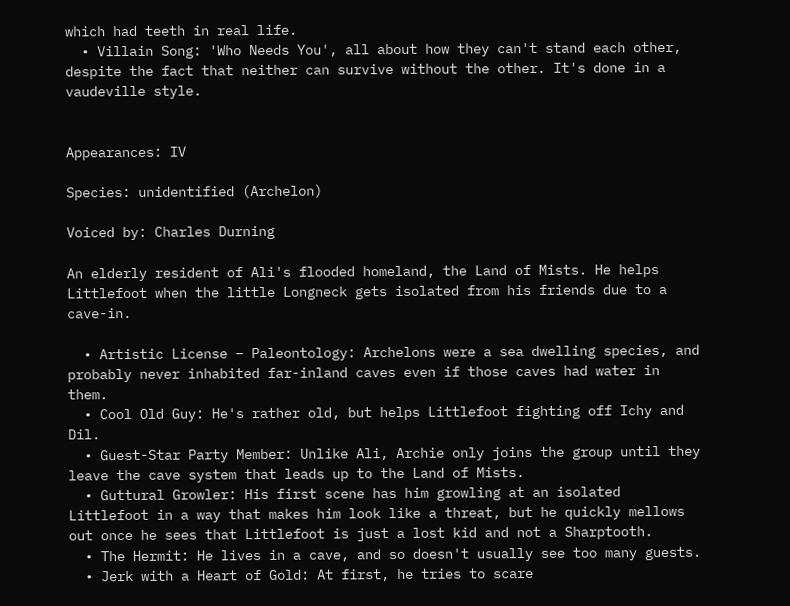which had teeth in real life.
  • Villain Song: 'Who Needs You', all about how they can't stand each other, despite the fact that neither can survive without the other. It's done in a vaudeville style.


Appearances: IV

Species: unidentified (Archelon)

Voiced by: Charles Durning

An elderly resident of Ali's flooded homeland, the Land of Mists. He helps Littlefoot when the little Longneck gets isolated from his friends due to a cave-in.

  • Artistic License – Paleontology: Archelons were a sea dwelling species, and probably never inhabited far-inland caves even if those caves had water in them.
  • Cool Old Guy: He's rather old, but helps Littlefoot fighting off Ichy and Dil.
  • Guest-Star Party Member: Unlike Ali, Archie only joins the group until they leave the cave system that leads up to the Land of Mists.
  • Guttural Growler: His first scene has him growling at an isolated Littlefoot in a way that makes him look like a threat, but he quickly mellows out once he sees that Littlefoot is just a lost kid and not a Sharptooth.
  • The Hermit: He lives in a cave, and so doesn't usually see too many guests.
  • Jerk with a Heart of Gold: At first, he tries to scare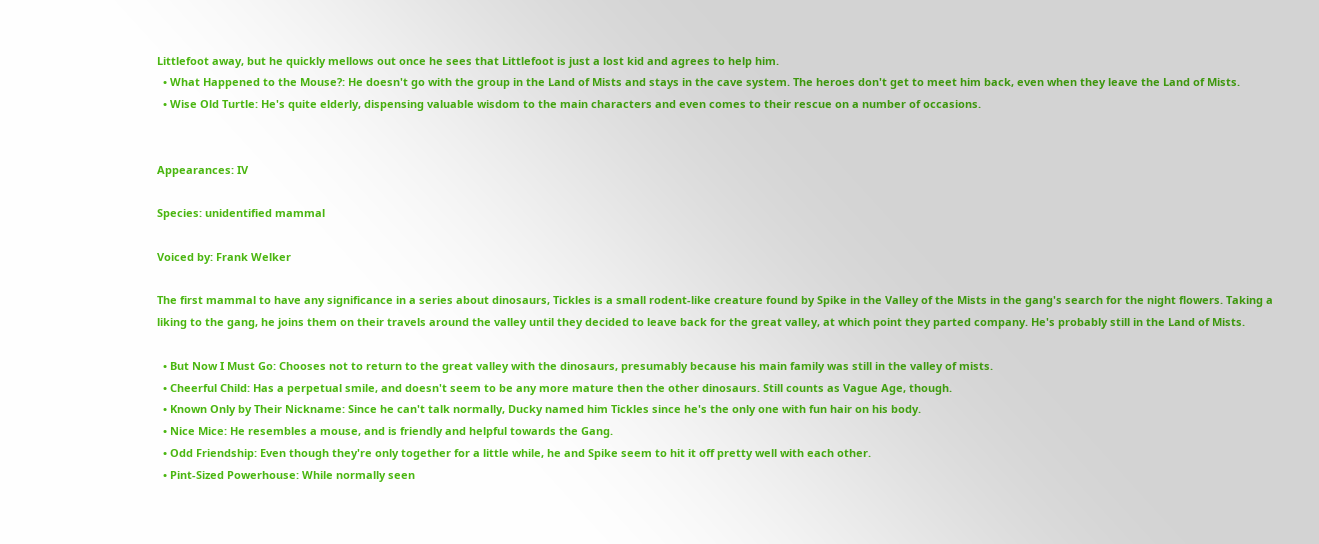Littlefoot away, but he quickly mellows out once he sees that Littlefoot is just a lost kid and agrees to help him.
  • What Happened to the Mouse?: He doesn't go with the group in the Land of Mists and stays in the cave system. The heroes don't get to meet him back, even when they leave the Land of Mists.
  • Wise Old Turtle: He's quite elderly, dispensing valuable wisdom to the main characters and even comes to their rescue on a number of occasions.


Appearances: IV

Species: unidentified mammal

Voiced by: Frank Welker

The first mammal to have any significance in a series about dinosaurs, Tickles is a small rodent-like creature found by Spike in the Valley of the Mists in the gang's search for the night flowers. Taking a liking to the gang, he joins them on their travels around the valley until they decided to leave back for the great valley, at which point they parted company. He's probably still in the Land of Mists.

  • But Now I Must Go: Chooses not to return to the great valley with the dinosaurs, presumably because his main family was still in the valley of mists.
  • Cheerful Child: Has a perpetual smile, and doesn't seem to be any more mature then the other dinosaurs. Still counts as Vague Age, though.
  • Known Only by Their Nickname: Since he can't talk normally, Ducky named him Tickles since he's the only one with fun hair on his body.
  • Nice Mice: He resembles a mouse, and is friendly and helpful towards the Gang.
  • Odd Friendship: Even though they're only together for a little while, he and Spike seem to hit it off pretty well with each other.
  • Pint-Sized Powerhouse: While normally seen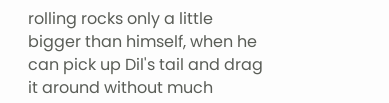rolling rocks only a little bigger than himself, when he can pick up Dil's tail and drag it around without much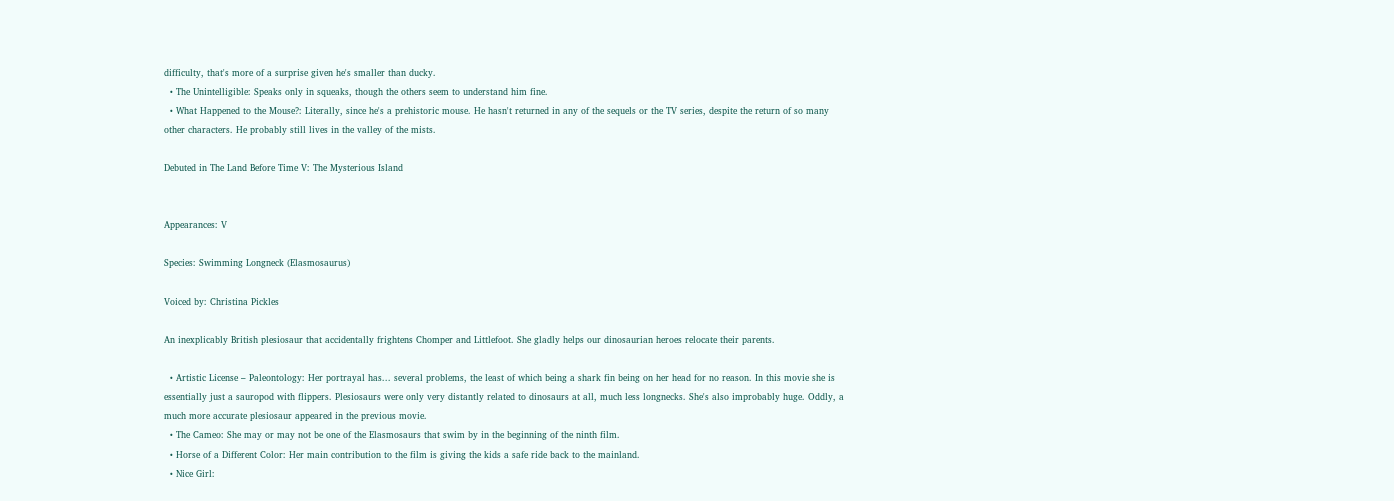difficulty, that's more of a surprise given he's smaller than ducky.
  • The Unintelligible: Speaks only in squeaks, though the others seem to understand him fine.
  • What Happened to the Mouse?: Literally, since he's a prehistoric mouse. He hasn't returned in any of the sequels or the TV series, despite the return of so many other characters. He probably still lives in the valley of the mists.

Debuted in The Land Before Time V: The Mysterious Island


Appearances: V

Species: Swimming Longneck (Elasmosaurus)

Voiced by: Christina Pickles

An inexplicably British plesiosaur that accidentally frightens Chomper and Littlefoot. She gladly helps our dinosaurian heroes relocate their parents.

  • Artistic License – Paleontology: Her portrayal has... several problems, the least of which being a shark fin being on her head for no reason. In this movie she is essentially just a sauropod with flippers. Plesiosaurs were only very distantly related to dinosaurs at all, much less longnecks. She's also improbably huge. Oddly, a much more accurate plesiosaur appeared in the previous movie.
  • The Cameo: She may or may not be one of the Elasmosaurs that swim by in the beginning of the ninth film.
  • Horse of a Different Color: Her main contribution to the film is giving the kids a safe ride back to the mainland.
  • Nice Girl: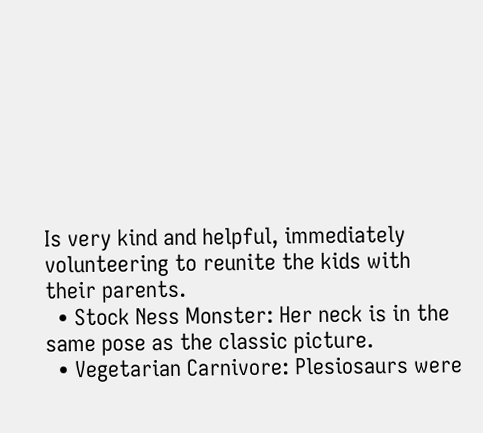Is very kind and helpful, immediately volunteering to reunite the kids with their parents.
  • Stock Ness Monster: Her neck is in the same pose as the classic picture.
  • Vegetarian Carnivore: Plesiosaurs were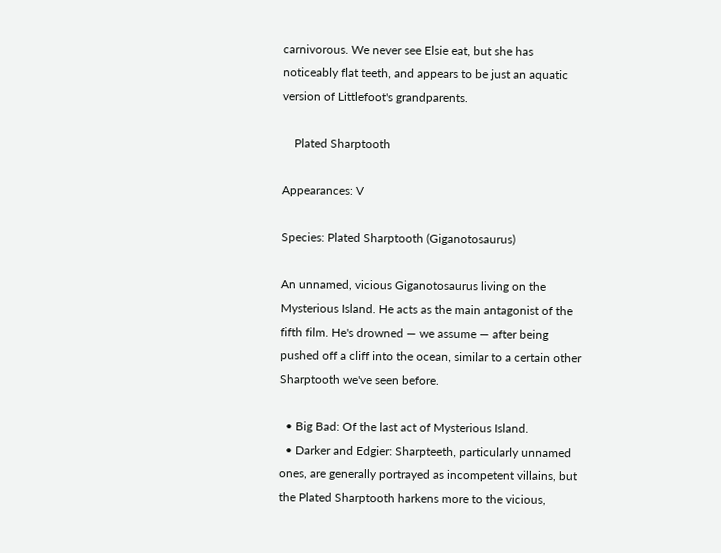carnivorous. We never see Elsie eat, but she has noticeably flat teeth, and appears to be just an aquatic version of Littlefoot's grandparents.

    Plated Sharptooth

Appearances: V

Species: Plated Sharptooth (Giganotosaurus)

An unnamed, vicious Giganotosaurus living on the Mysterious Island. He acts as the main antagonist of the fifth film. He's drowned — we assume — after being pushed off a cliff into the ocean, similar to a certain other Sharptooth we've seen before.

  • Big Bad: Of the last act of Mysterious Island.
  • Darker and Edgier: Sharpteeth, particularly unnamed ones, are generally portrayed as incompetent villains, but the Plated Sharptooth harkens more to the vicious,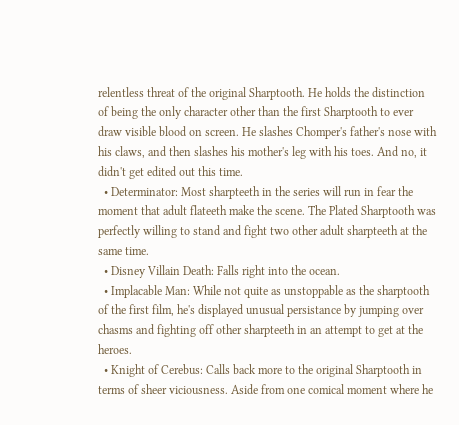relentless threat of the original Sharptooth. He holds the distinction of being the only character other than the first Sharptooth to ever draw visible blood on screen. He slashes Chomper's father's nose with his claws, and then slashes his mother's leg with his toes. And no, it didn't get edited out this time.
  • Determinator: Most sharpteeth in the series will run in fear the moment that adult flateeth make the scene. The Plated Sharptooth was perfectly willing to stand and fight two other adult sharpteeth at the same time.
  • Disney Villain Death: Falls right into the ocean.
  • Implacable Man: While not quite as unstoppable as the sharptooth of the first film, he's displayed unusual persistance by jumping over chasms and fighting off other sharpteeth in an attempt to get at the heroes.
  • Knight of Cerebus: Calls back more to the original Sharptooth in terms of sheer viciousness. Aside from one comical moment where he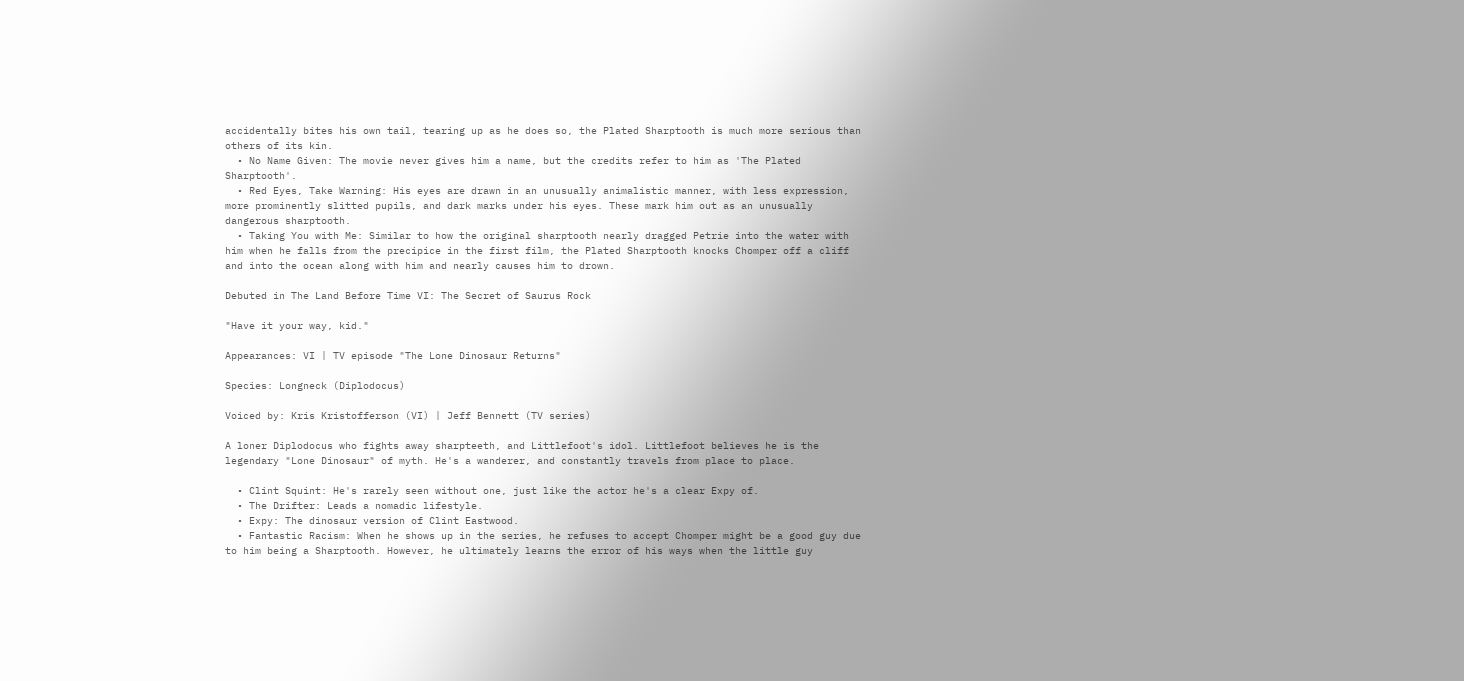accidentally bites his own tail, tearing up as he does so, the Plated Sharptooth is much more serious than others of its kin.
  • No Name Given: The movie never gives him a name, but the credits refer to him as 'The Plated Sharptooth'.
  • Red Eyes, Take Warning: His eyes are drawn in an unusually animalistic manner, with less expression, more prominently slitted pupils, and dark marks under his eyes. These mark him out as an unusually dangerous sharptooth.
  • Taking You with Me: Similar to how the original sharptooth nearly dragged Petrie into the water with him when he falls from the precipice in the first film, the Plated Sharptooth knocks Chomper off a cliff and into the ocean along with him and nearly causes him to drown.

Debuted in The Land Before Time VI: The Secret of Saurus Rock

"Have it your way, kid."

Appearances: VI | TV episode "The Lone Dinosaur Returns"

Species: Longneck (Diplodocus)

Voiced by: Kris Kristofferson (VI) | Jeff Bennett (TV series)

A loner Diplodocus who fights away sharpteeth, and Littlefoot's idol. Littlefoot believes he is the legendary "Lone Dinosaur" of myth. He's a wanderer, and constantly travels from place to place.

  • Clint Squint: He's rarely seen without one, just like the actor he's a clear Expy of.
  • The Drifter: Leads a nomadic lifestyle.
  • Expy: The dinosaur version of Clint Eastwood.
  • Fantastic Racism: When he shows up in the series, he refuses to accept Chomper might be a good guy due to him being a Sharptooth. However, he ultimately learns the error of his ways when the little guy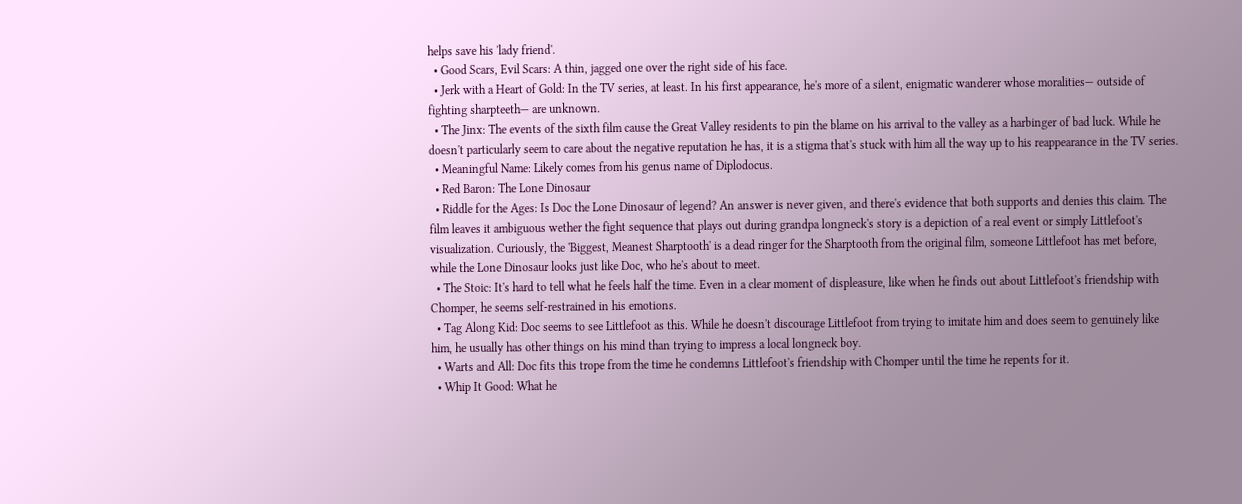helps save his 'lady friend'.
  • Good Scars, Evil Scars: A thin, jagged one over the right side of his face.
  • Jerk with a Heart of Gold: In the TV series, at least. In his first appearance, he's more of a silent, enigmatic wanderer whose moralities— outside of fighting sharpteeth— are unknown.
  • The Jinx: The events of the sixth film cause the Great Valley residents to pin the blame on his arrival to the valley as a harbinger of bad luck. While he doesn't particularly seem to care about the negative reputation he has, it is a stigma that's stuck with him all the way up to his reappearance in the TV series.
  • Meaningful Name: Likely comes from his genus name of Diplodocus.
  • Red Baron: The Lone Dinosaur
  • Riddle for the Ages: Is Doc the Lone Dinosaur of legend? An answer is never given, and there's evidence that both supports and denies this claim. The film leaves it ambiguous wether the fight sequence that plays out during grandpa longneck's story is a depiction of a real event or simply Littlefoot's visualization. Curiously, the 'Biggest, Meanest Sharptooth' is a dead ringer for the Sharptooth from the original film, someone Littlefoot has met before, while the Lone Dinosaur looks just like Doc, who he's about to meet.
  • The Stoic: It's hard to tell what he feels half the time. Even in a clear moment of displeasure, like when he finds out about Littlefoot's friendship with Chomper, he seems self-restrained in his emotions.
  • Tag Along Kid: Doc seems to see Littlefoot as this. While he doesn't discourage Littlefoot from trying to imitate him and does seem to genuinely like him, he usually has other things on his mind than trying to impress a local longneck boy.
  • Warts and All: Doc fits this trope from the time he condemns Littlefoot's friendship with Chomper until the time he repents for it.
  • Whip It Good: What he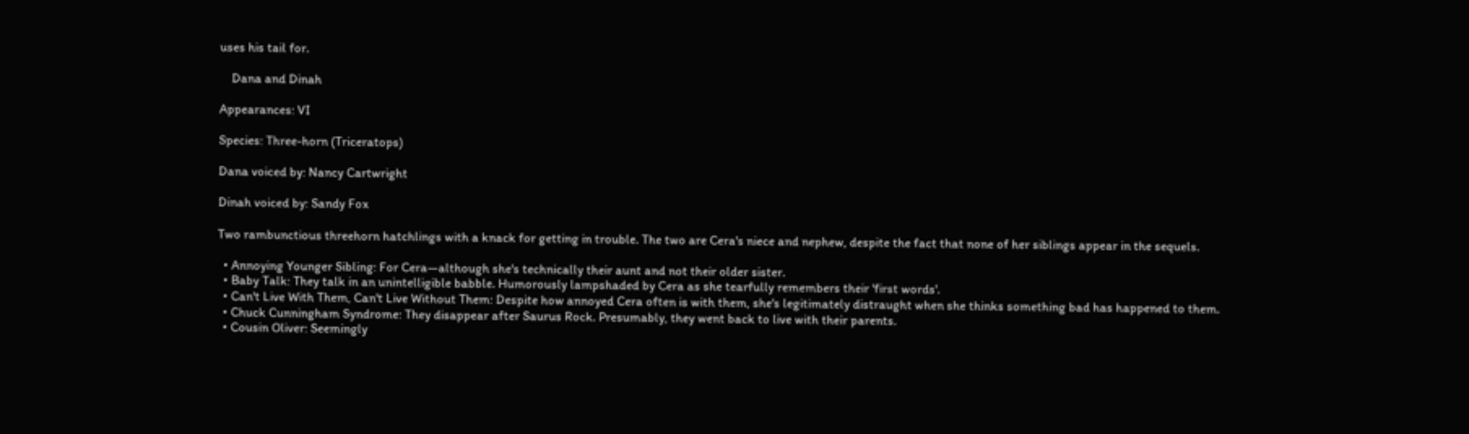uses his tail for.

    Dana and Dinah

Appearances: VI

Species: Three-horn (Triceratops)

Dana voiced by: Nancy Cartwright

Dinah voiced by: Sandy Fox

Two rambunctious threehorn hatchlings with a knack for getting in trouble. The two are Cera's niece and nephew, despite the fact that none of her siblings appear in the sequels.

  • Annoying Younger Sibling: For Cera—although she's technically their aunt and not their older sister.
  • Baby Talk: They talk in an unintelligible babble. Humorously lampshaded by Cera as she tearfully remembers their 'first words'.
  • Can't Live With Them, Can't Live Without Them: Despite how annoyed Cera often is with them, she's legitimately distraught when she thinks something bad has happened to them.
  • Chuck Cunningham Syndrome: They disappear after Saurus Rock. Presumably, they went back to live with their parents.
  • Cousin Oliver: Seemingly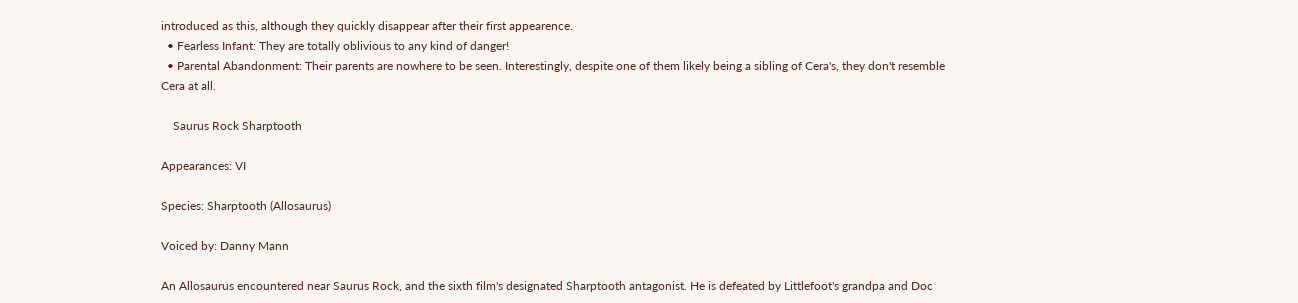introduced as this, although they quickly disappear after their first appearence.
  • Fearless Infant: They are totally oblivious to any kind of danger!
  • Parental Abandonment: Their parents are nowhere to be seen. Interestingly, despite one of them likely being a sibling of Cera's, they don't resemble Cera at all.

    Saurus Rock Sharptooth

Appearances: VI

Species: Sharptooth (Allosaurus)

Voiced by: Danny Mann

An Allosaurus encountered near Saurus Rock, and the sixth film's designated Sharptooth antagonist. He is defeated by Littlefoot's grandpa and Doc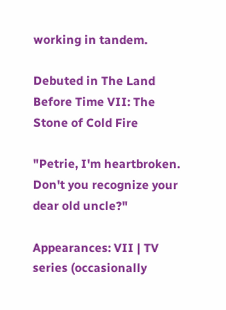working in tandem.

Debuted in The Land Before Time VII: The Stone of Cold Fire

"Petrie, I'm heartbroken. Don't you recognize your dear old uncle?"

Appearances: VII | TV series (occasionally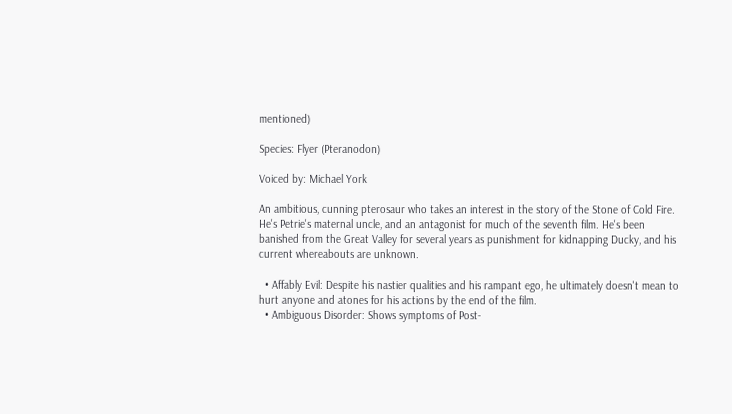mentioned)

Species: Flyer (Pteranodon)

Voiced by: Michael York

An ambitious, cunning pterosaur who takes an interest in the story of the Stone of Cold Fire. He's Petrie's maternal uncle, and an antagonist for much of the seventh film. He's been banished from the Great Valley for several years as punishment for kidnapping Ducky, and his current whereabouts are unknown.

  • Affably Evil: Despite his nastier qualities and his rampant ego, he ultimately doesn't mean to hurt anyone and atones for his actions by the end of the film.
  • Ambiguous Disorder: Shows symptoms of Post-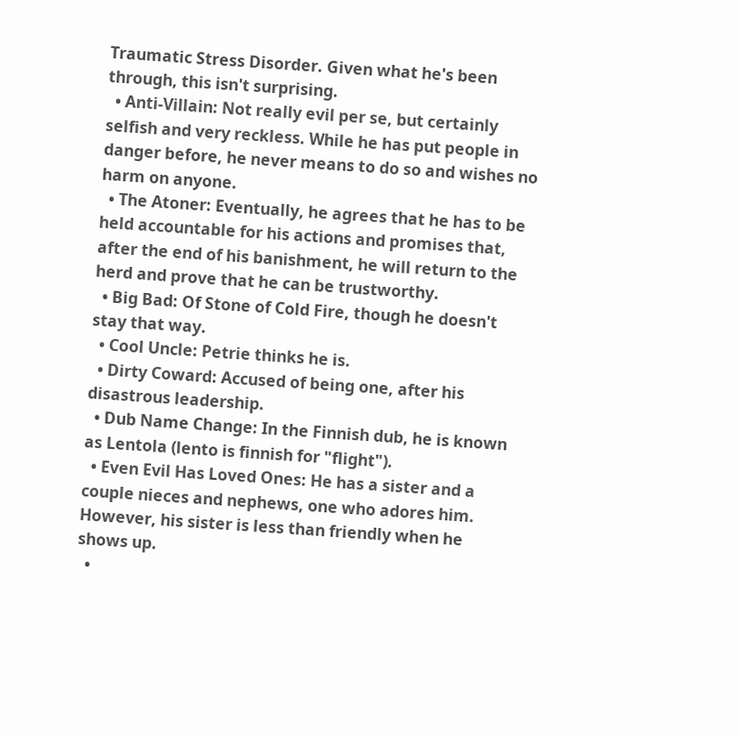Traumatic Stress Disorder. Given what he's been through, this isn't surprising.
  • Anti-Villain: Not really evil per se, but certainly selfish and very reckless. While he has put people in danger before, he never means to do so and wishes no harm on anyone.
  • The Atoner: Eventually, he agrees that he has to be held accountable for his actions and promises that, after the end of his banishment, he will return to the herd and prove that he can be trustworthy.
  • Big Bad: Of Stone of Cold Fire, though he doesn't stay that way.
  • Cool Uncle: Petrie thinks he is.
  • Dirty Coward: Accused of being one, after his disastrous leadership.
  • Dub Name Change: In the Finnish dub, he is known as Lentola (lento is finnish for "flight").
  • Even Evil Has Loved Ones: He has a sister and a couple nieces and nephews, one who adores him. However, his sister is less than friendly when he shows up.
  •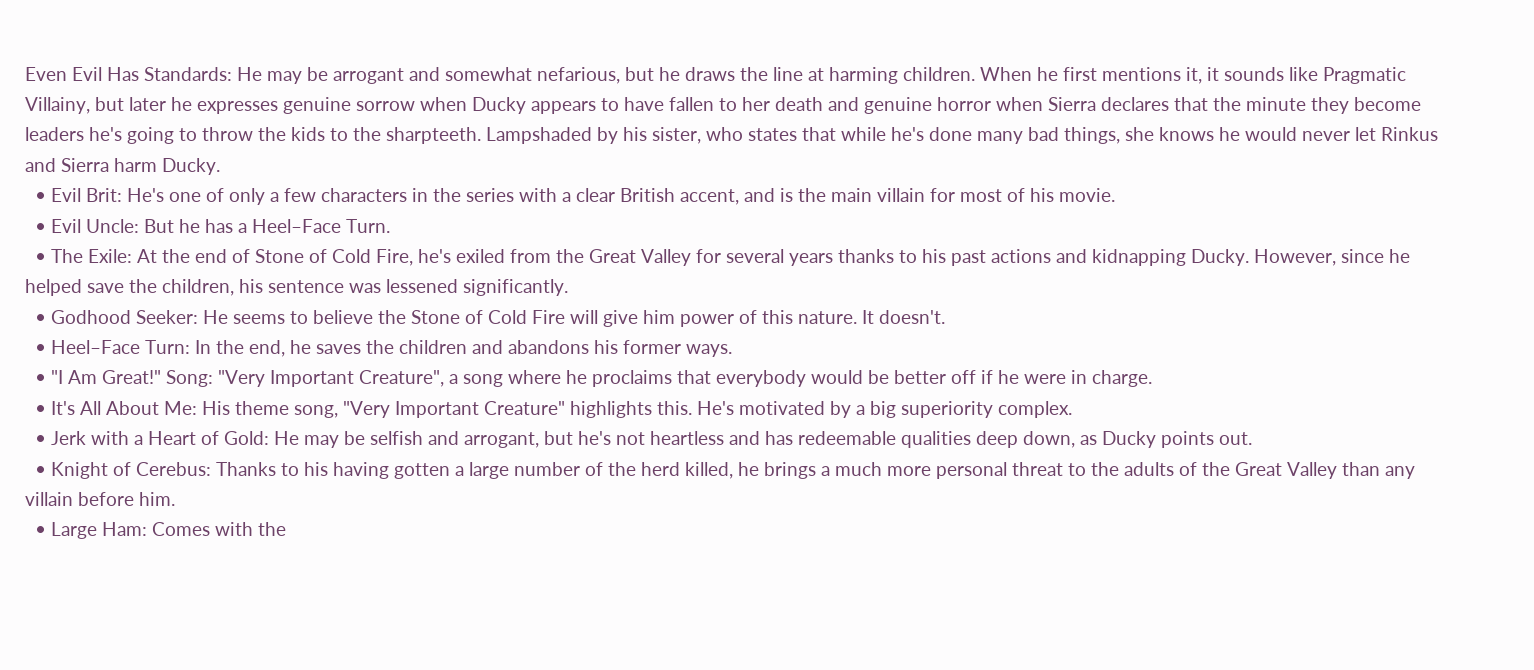Even Evil Has Standards: He may be arrogant and somewhat nefarious, but he draws the line at harming children. When he first mentions it, it sounds like Pragmatic Villainy, but later he expresses genuine sorrow when Ducky appears to have fallen to her death and genuine horror when Sierra declares that the minute they become leaders he's going to throw the kids to the sharpteeth. Lampshaded by his sister, who states that while he's done many bad things, she knows he would never let Rinkus and Sierra harm Ducky.
  • Evil Brit: He's one of only a few characters in the series with a clear British accent, and is the main villain for most of his movie.
  • Evil Uncle: But he has a Heel–Face Turn.
  • The Exile: At the end of Stone of Cold Fire, he's exiled from the Great Valley for several years thanks to his past actions and kidnapping Ducky. However, since he helped save the children, his sentence was lessened significantly.
  • Godhood Seeker: He seems to believe the Stone of Cold Fire will give him power of this nature. It doesn't.
  • Heel–Face Turn: In the end, he saves the children and abandons his former ways.
  • "I Am Great!" Song: "Very Important Creature", a song where he proclaims that everybody would be better off if he were in charge.
  • It's All About Me: His theme song, "Very Important Creature" highlights this. He's motivated by a big superiority complex.
  • Jerk with a Heart of Gold: He may be selfish and arrogant, but he's not heartless and has redeemable qualities deep down, as Ducky points out.
  • Knight of Cerebus: Thanks to his having gotten a large number of the herd killed, he brings a much more personal threat to the adults of the Great Valley than any villain before him.
  • Large Ham: Comes with the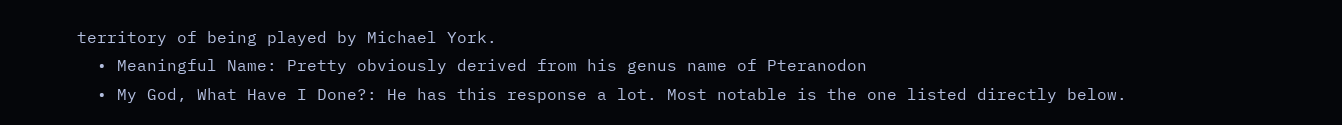territory of being played by Michael York.
  • Meaningful Name: Pretty obviously derived from his genus name of Pteranodon
  • My God, What Have I Done?: He has this response a lot. Most notable is the one listed directly below.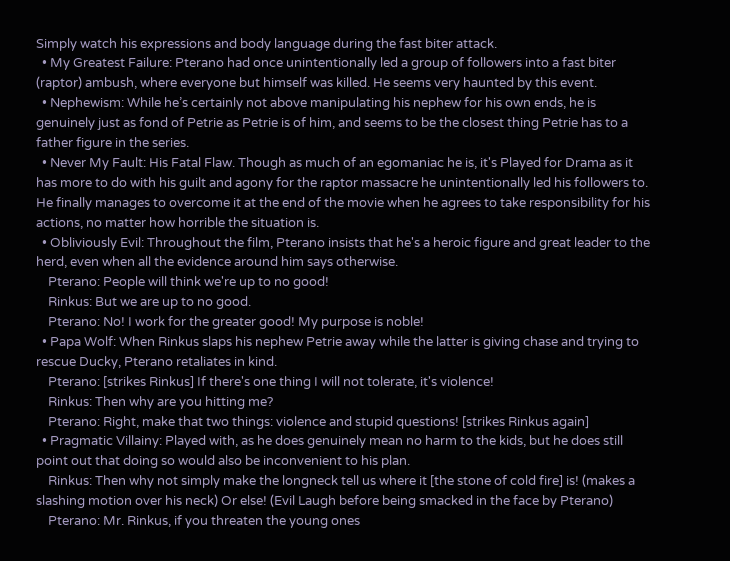Simply watch his expressions and body language during the fast biter attack.
  • My Greatest Failure: Pterano had once unintentionally led a group of followers into a fast biter (raptor) ambush, where everyone but himself was killed. He seems very haunted by this event.
  • Nephewism: While he’s certainly not above manipulating his nephew for his own ends, he is genuinely just as fond of Petrie as Petrie is of him, and seems to be the closest thing Petrie has to a father figure in the series.
  • Never My Fault: His Fatal Flaw. Though as much of an egomaniac he is, it's Played for Drama as it has more to do with his guilt and agony for the raptor massacre he unintentionally led his followers to. He finally manages to overcome it at the end of the movie when he agrees to take responsibility for his actions, no matter how horrible the situation is.
  • Obliviously Evil: Throughout the film, Pterano insists that he's a heroic figure and great leader to the herd, even when all the evidence around him says otherwise.
    Pterano: People will think we're up to no good!
    Rinkus: But we are up to no good.
    Pterano: No! I work for the greater good! My purpose is noble!
  • Papa Wolf: When Rinkus slaps his nephew Petrie away while the latter is giving chase and trying to rescue Ducky, Pterano retaliates in kind.
    Pterano: [strikes Rinkus] If there's one thing I will not tolerate, it's violence!
    Rinkus: Then why are you hitting me?
    Pterano: Right, make that two things: violence and stupid questions! [strikes Rinkus again]
  • Pragmatic Villainy: Played with, as he does genuinely mean no harm to the kids, but he does still point out that doing so would also be inconvenient to his plan.
    Rinkus: Then why not simply make the longneck tell us where it [the stone of cold fire] is! (makes a slashing motion over his neck) Or else! (Evil Laugh before being smacked in the face by Pterano)
    Pterano: Mr. Rinkus, if you threaten the young ones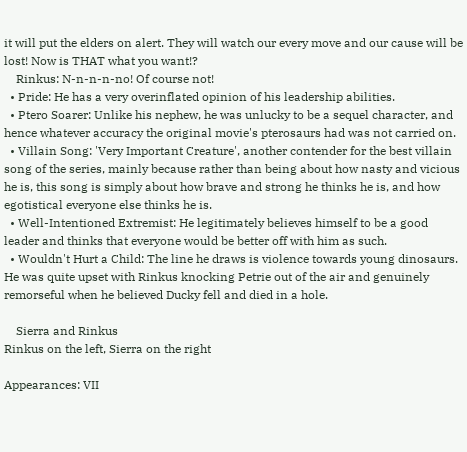it will put the elders on alert. They will watch our every move and our cause will be lost! Now is THAT what you want!?
    Rinkus: N-n-n-n-no! Of course not!
  • Pride: He has a very overinflated opinion of his leadership abilities.
  • Ptero Soarer: Unlike his nephew, he was unlucky to be a sequel character, and hence whatever accuracy the original movie's pterosaurs had was not carried on.
  • Villain Song: 'Very Important Creature', another contender for the best villain song of the series, mainly because rather than being about how nasty and vicious he is, this song is simply about how brave and strong he thinks he is, and how egotistical everyone else thinks he is.
  • Well-Intentioned Extremist: He legitimately believes himself to be a good leader and thinks that everyone would be better off with him as such.
  • Wouldn't Hurt a Child: The line he draws is violence towards young dinosaurs. He was quite upset with Rinkus knocking Petrie out of the air and genuinely remorseful when he believed Ducky fell and died in a hole.

    Sierra and Rinkus
Rinkus on the left, Sierra on the right

Appearances: VII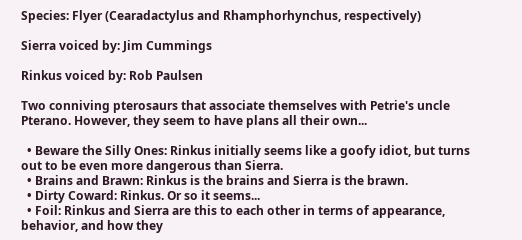Species: Flyer (Cearadactylus and Rhamphorhynchus, respectively)

Sierra voiced by: Jim Cummings

Rinkus voiced by: Rob Paulsen

Two conniving pterosaurs that associate themselves with Petrie's uncle Pterano. However, they seem to have plans all their own...

  • Beware the Silly Ones: Rinkus initially seems like a goofy idiot, but turns out to be even more dangerous than Sierra.
  • Brains and Brawn: Rinkus is the brains and Sierra is the brawn.
  • Dirty Coward: Rinkus. Or so it seems...
  • Foil: Rinkus and Sierra are this to each other in terms of appearance, behavior, and how they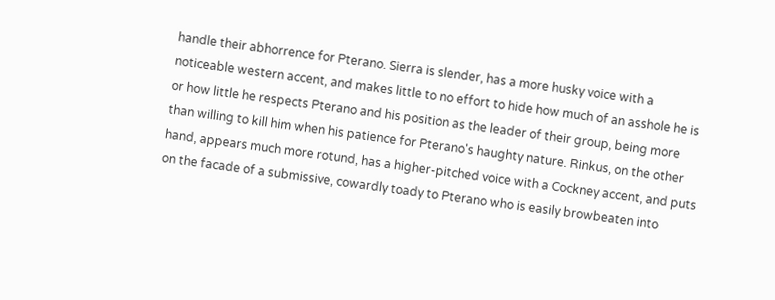handle their abhorrence for Pterano. Sierra is slender, has a more husky voice with a noticeable western accent, and makes little to no effort to hide how much of an asshole he is or how little he respects Pterano and his position as the leader of their group, being more than willing to kill him when his patience for Pterano's haughty nature. Rinkus, on the other hand, appears much more rotund, has a higher-pitched voice with a Cockney accent, and puts on the facade of a submissive, cowardly toady to Pterano who is easily browbeaten into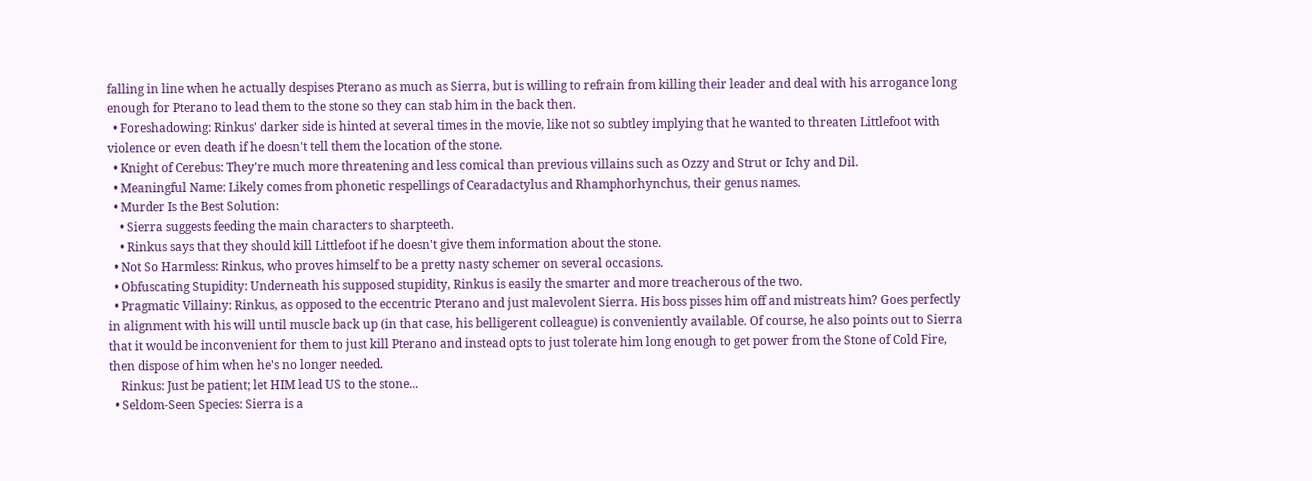falling in line when he actually despises Pterano as much as Sierra, but is willing to refrain from killing their leader and deal with his arrogance long enough for Pterano to lead them to the stone so they can stab him in the back then.
  • Foreshadowing: Rinkus' darker side is hinted at several times in the movie, like not so subtley implying that he wanted to threaten Littlefoot with violence or even death if he doesn't tell them the location of the stone.
  • Knight of Cerebus: They're much more threatening and less comical than previous villains such as Ozzy and Strut or Ichy and Dil.
  • Meaningful Name: Likely comes from phonetic respellings of Cearadactylus and Rhamphorhynchus, their genus names.
  • Murder Is the Best Solution:
    • Sierra suggests feeding the main characters to sharpteeth.
    • Rinkus says that they should kill Littlefoot if he doesn't give them information about the stone.
  • Not So Harmless: Rinkus, who proves himself to be a pretty nasty schemer on several occasions.
  • Obfuscating Stupidity: Underneath his supposed stupidity, Rinkus is easily the smarter and more treacherous of the two.
  • Pragmatic Villainy: Rinkus, as opposed to the eccentric Pterano and just malevolent Sierra. His boss pisses him off and mistreats him? Goes perfectly in alignment with his will until muscle back up (in that case, his belligerent colleague) is conveniently available. Of course, he also points out to Sierra that it would be inconvenient for them to just kill Pterano and instead opts to just tolerate him long enough to get power from the Stone of Cold Fire, then dispose of him when he's no longer needed.
    Rinkus: Just be patient; let HIM lead US to the stone...
  • Seldom-Seen Species: Sierra is a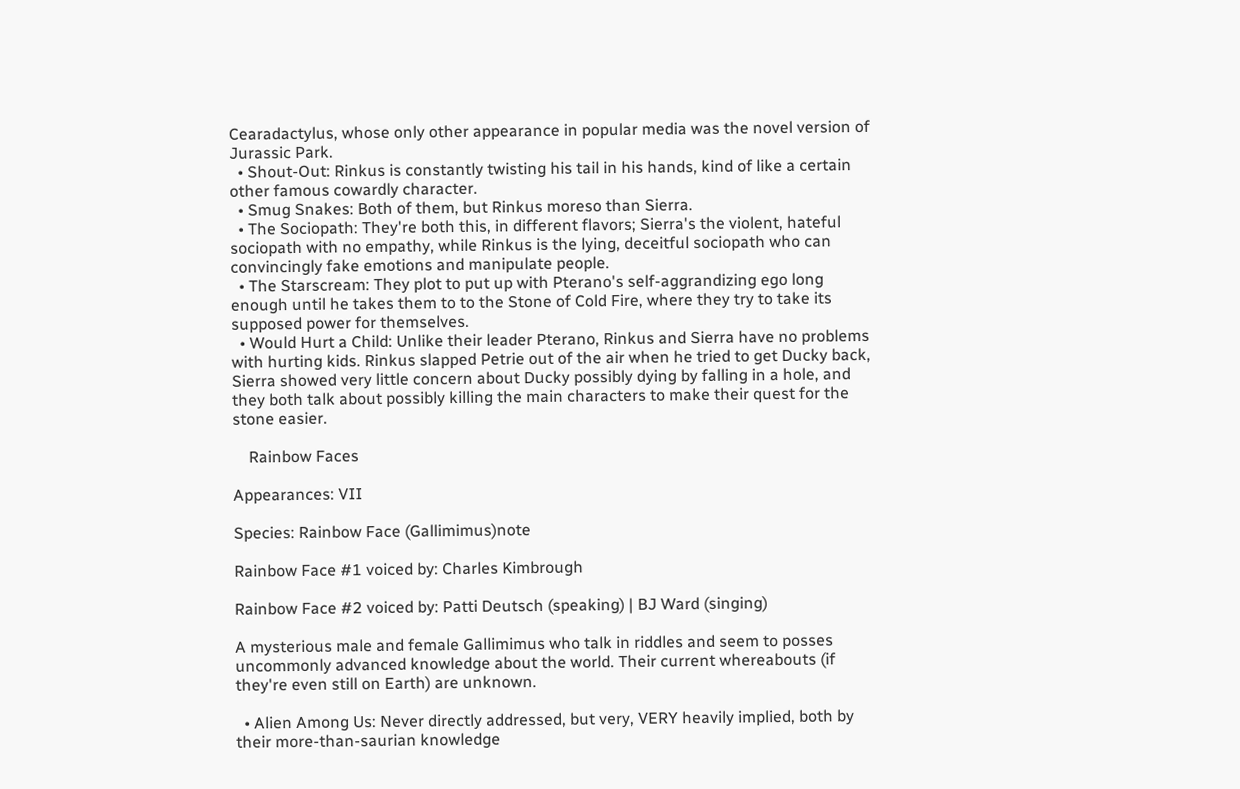Cearadactylus, whose only other appearance in popular media was the novel version of Jurassic Park.
  • Shout-Out: Rinkus is constantly twisting his tail in his hands, kind of like a certain other famous cowardly character.
  • Smug Snakes: Both of them, but Rinkus moreso than Sierra.
  • The Sociopath: They're both this, in different flavors; Sierra's the violent, hateful sociopath with no empathy, while Rinkus is the lying, deceitful sociopath who can convincingly fake emotions and manipulate people.
  • The Starscream: They plot to put up with Pterano's self-aggrandizing ego long enough until he takes them to to the Stone of Cold Fire, where they try to take its supposed power for themselves.
  • Would Hurt a Child: Unlike their leader Pterano, Rinkus and Sierra have no problems with hurting kids. Rinkus slapped Petrie out of the air when he tried to get Ducky back, Sierra showed very little concern about Ducky possibly dying by falling in a hole, and they both talk about possibly killing the main characters to make their quest for the stone easier.

    Rainbow Faces

Appearances: VII

Species: Rainbow Face (Gallimimus)note

Rainbow Face #1 voiced by: Charles Kimbrough

Rainbow Face #2 voiced by: Patti Deutsch (speaking) | BJ Ward (singing)

A mysterious male and female Gallimimus who talk in riddles and seem to posses uncommonly advanced knowledge about the world. Their current whereabouts (if they're even still on Earth) are unknown.

  • Alien Among Us: Never directly addressed, but very, VERY heavily implied, both by their more-than-saurian knowledge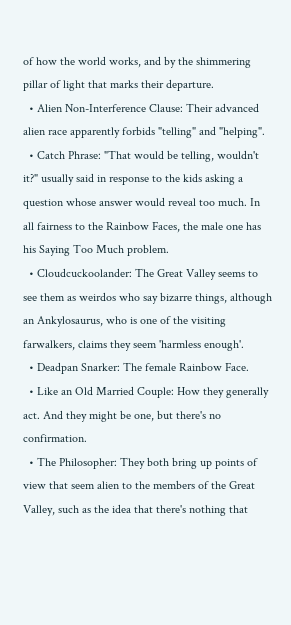of how the world works, and by the shimmering pillar of light that marks their departure.
  • Alien Non-Interference Clause: Their advanced alien race apparently forbids "telling" and "helping".
  • Catch Phrase: "That would be telling, wouldn't it?" usually said in response to the kids asking a question whose answer would reveal too much. In all fairness to the Rainbow Faces, the male one has his Saying Too Much problem.
  • Cloudcuckoolander: The Great Valley seems to see them as weirdos who say bizarre things, although an Ankylosaurus, who is one of the visiting farwalkers, claims they seem 'harmless enough'.
  • Deadpan Snarker: The female Rainbow Face.
  • Like an Old Married Couple: How they generally act. And they might be one, but there's no confirmation.
  • The Philosopher: They both bring up points of view that seem alien to the members of the Great Valley, such as the idea that there's nothing that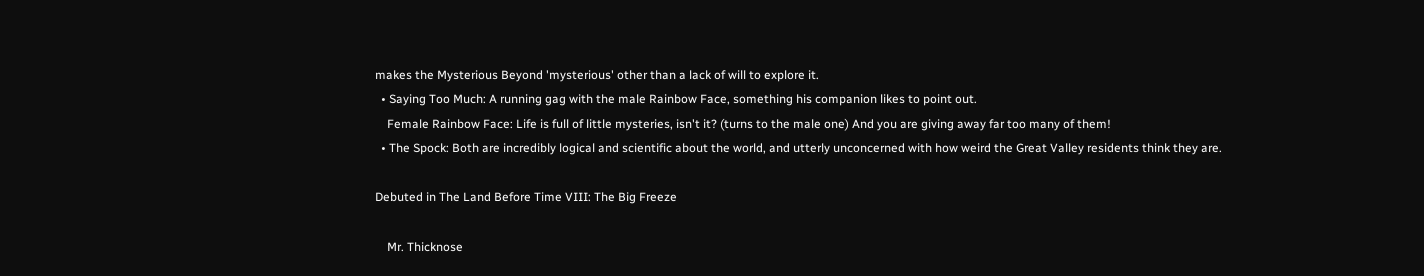makes the Mysterious Beyond 'mysterious' other than a lack of will to explore it.
  • Saying Too Much: A running gag with the male Rainbow Face, something his companion likes to point out.
    Female Rainbow Face: Life is full of little mysteries, isn't it? (turns to the male one) And you are giving away far too many of them!
  • The Spock: Both are incredibly logical and scientific about the world, and utterly unconcerned with how weird the Great Valley residents think they are.

Debuted in The Land Before Time VIII: The Big Freeze

    Mr. Thicknose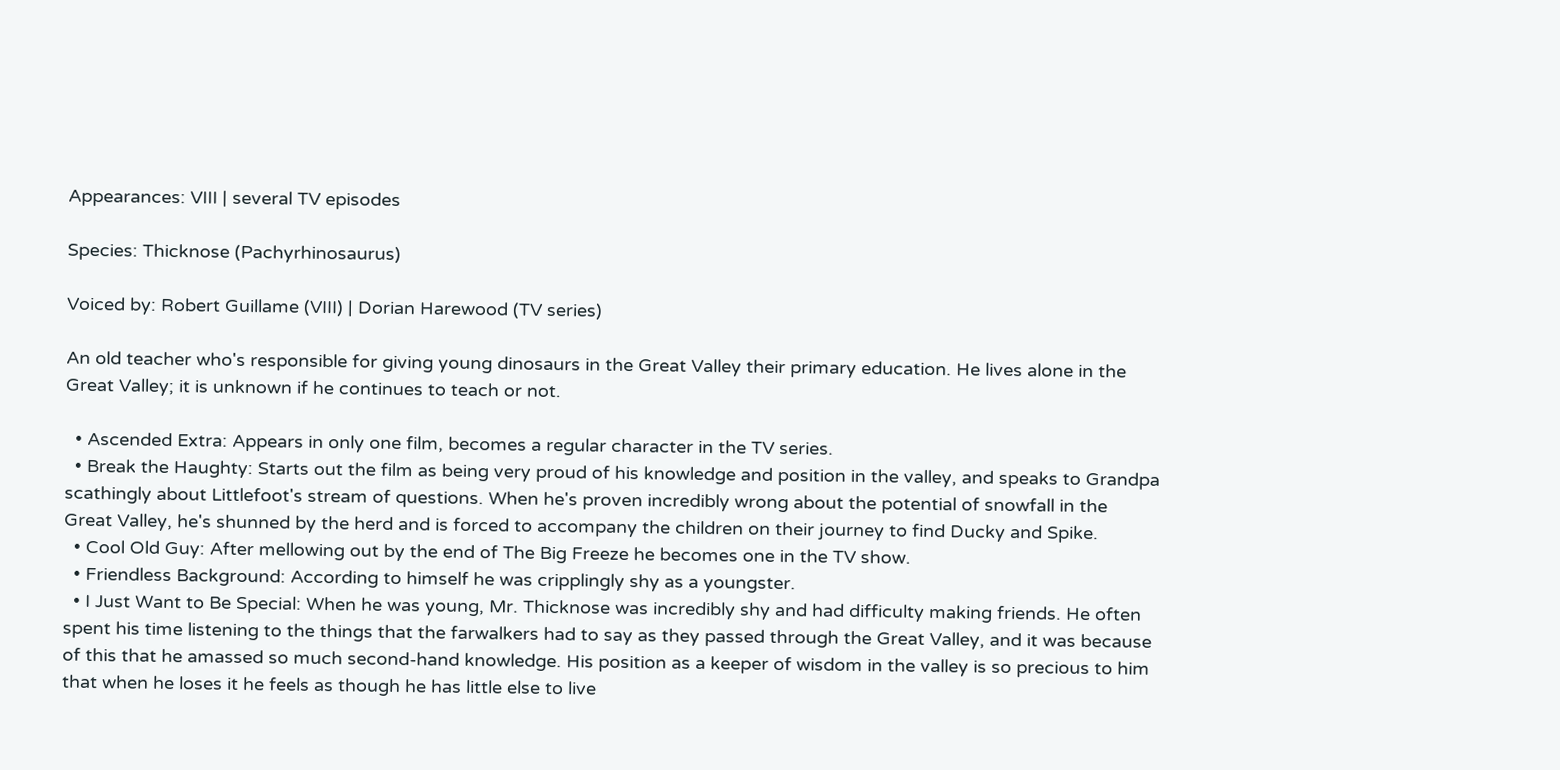Appearances: VIII | several TV episodes

Species: Thicknose (Pachyrhinosaurus)

Voiced by: Robert Guillame (VIII) | Dorian Harewood (TV series)

An old teacher who's responsible for giving young dinosaurs in the Great Valley their primary education. He lives alone in the Great Valley; it is unknown if he continues to teach or not.

  • Ascended Extra: Appears in only one film, becomes a regular character in the TV series.
  • Break the Haughty: Starts out the film as being very proud of his knowledge and position in the valley, and speaks to Grandpa scathingly about Littlefoot's stream of questions. When he's proven incredibly wrong about the potential of snowfall in the Great Valley, he's shunned by the herd and is forced to accompany the children on their journey to find Ducky and Spike.
  • Cool Old Guy: After mellowing out by the end of The Big Freeze he becomes one in the TV show.
  • Friendless Background: According to himself he was cripplingly shy as a youngster.
  • I Just Want to Be Special: When he was young, Mr. Thicknose was incredibly shy and had difficulty making friends. He often spent his time listening to the things that the farwalkers had to say as they passed through the Great Valley, and it was because of this that he amassed so much second-hand knowledge. His position as a keeper of wisdom in the valley is so precious to him that when he loses it he feels as though he has little else to live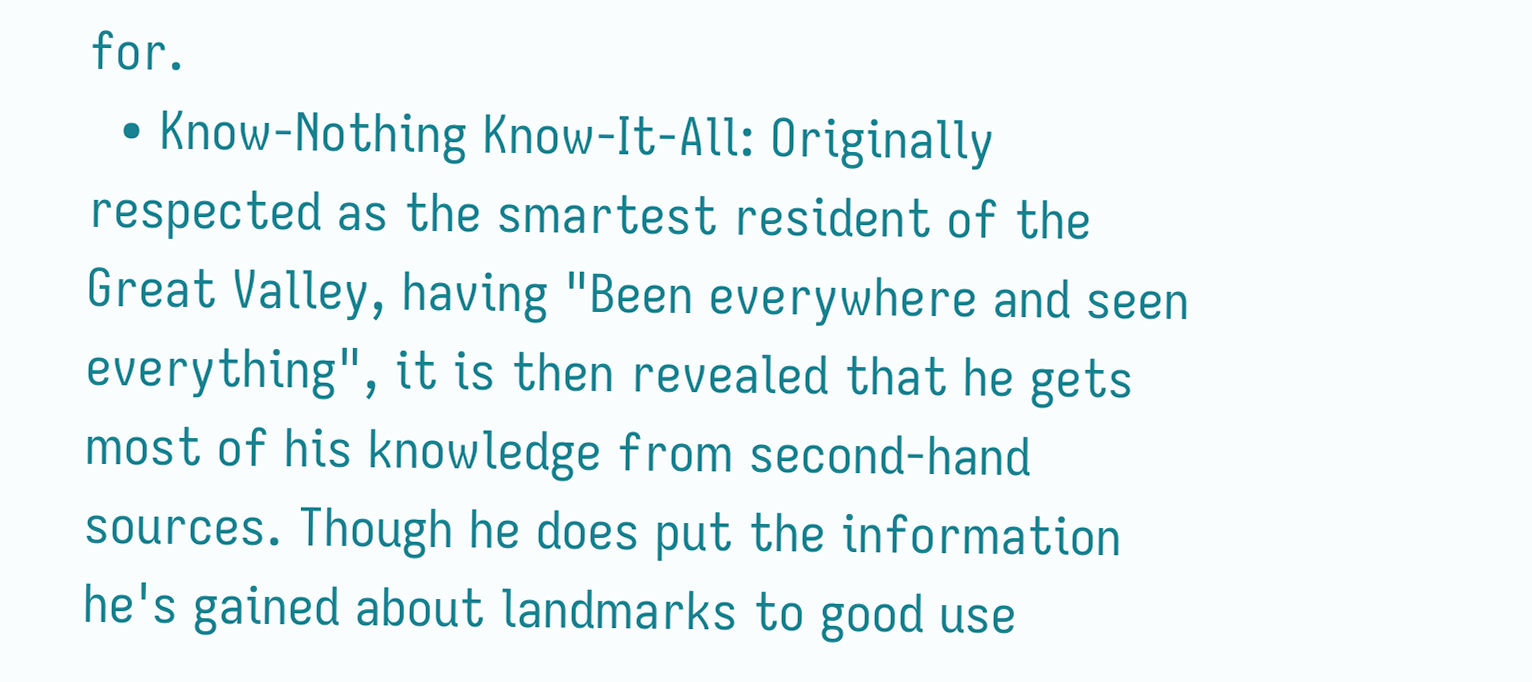for.
  • Know-Nothing Know-It-All: Originally respected as the smartest resident of the Great Valley, having "Been everywhere and seen everything", it is then revealed that he gets most of his knowledge from second-hand sources. Though he does put the information he's gained about landmarks to good use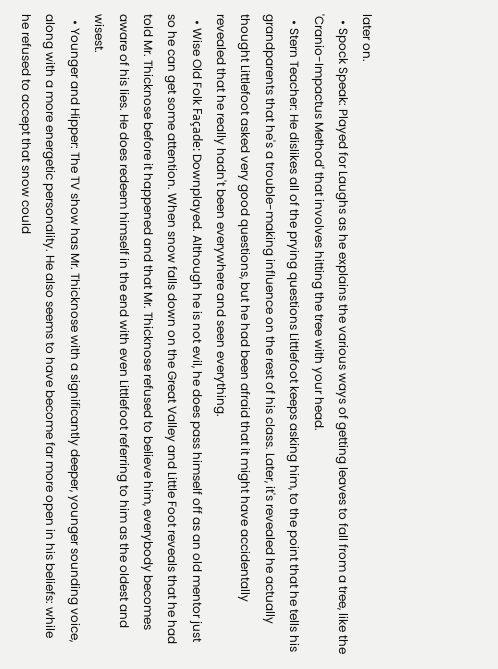later on.
  • Spock Speak: Played for Laughs as he explains the various ways of getting leaves to fall from a tree, like the 'Cranio-Impactus Method' that involves hitting the tree with your head.
  • Stern Teacher: He dislikes all of the prying questions Littlefoot keeps asking him, to the point that he tells his grandparents that he's a trouble-making influence on the rest of his class. Later, it's revealed he actually thought Littlefoot asked very good questions, but he had been afraid that it might have accidentally revealed that he really hadn't been everywhere and seen everything.
  • Wise Old Folk Façade: Downplayed. Although he is not evil, he does pass himself off as an old mentor just so he can get some attention. When snow falls down on the Great Valley and Little Foot reveals that he had told Mr. Thicknose before it happened and that Mr. Thicknose refused to believe him, everybody becomes aware of his lies. He does redeem himself in the end with even Littlefoot referring to him as the oldest and wisest.
  • Younger and Hipper: The TV show has Mr. Thicknose with a significantly deeper, younger sounding voice, along with a more energetic personality. He also seems to have become far more open in his beliefs: while he refused to accept that snow could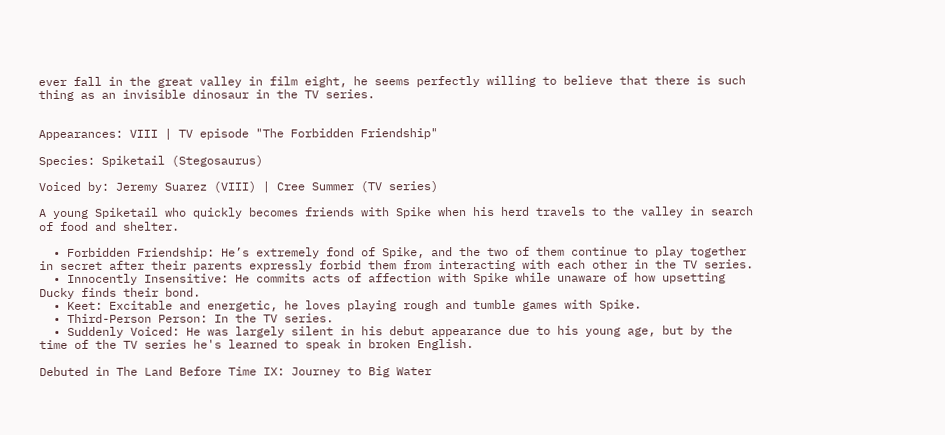ever fall in the great valley in film eight, he seems perfectly willing to believe that there is such thing as an invisible dinosaur in the TV series.


Appearances: VIII | TV episode "The Forbidden Friendship"

Species: Spiketail (Stegosaurus)

Voiced by: Jeremy Suarez (VIII) | Cree Summer (TV series)

A young Spiketail who quickly becomes friends with Spike when his herd travels to the valley in search of food and shelter.

  • Forbidden Friendship: He’s extremely fond of Spike, and the two of them continue to play together in secret after their parents expressly forbid them from interacting with each other in the TV series.
  • Innocently Insensitive: He commits acts of affection with Spike while unaware of how upsetting Ducky finds their bond.
  • Keet: Excitable and energetic, he loves playing rough and tumble games with Spike.
  • Third-Person Person: In the TV series.
  • Suddenly Voiced: He was largely silent in his debut appearance due to his young age, but by the time of the TV series he's learned to speak in broken English.

Debuted in The Land Before Time IX: Journey to Big Water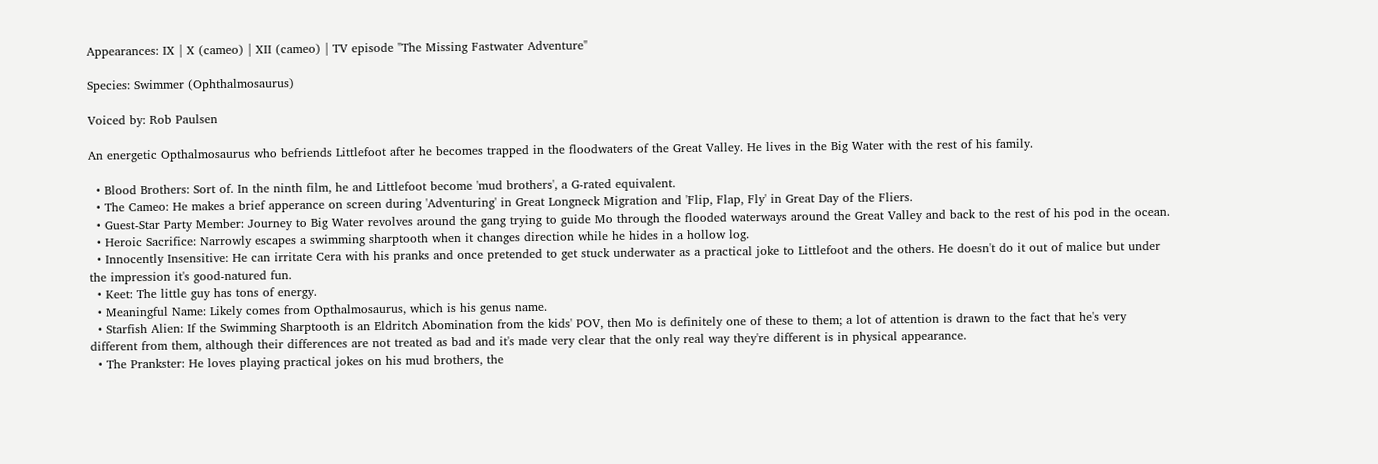Appearances: IX | X (cameo) | XII (cameo) | TV episode "The Missing Fastwater Adventure"

Species: Swimmer (Ophthalmosaurus)

Voiced by: Rob Paulsen

An energetic Opthalmosaurus who befriends Littlefoot after he becomes trapped in the floodwaters of the Great Valley. He lives in the Big Water with the rest of his family.

  • Blood Brothers: Sort of. In the ninth film, he and Littlefoot become 'mud brothers', a G-rated equivalent.
  • The Cameo: He makes a brief apperance on screen during 'Adventuring' in Great Longneck Migration and 'Flip, Flap, Fly' in Great Day of the Fliers.
  • Guest-Star Party Member: Journey to Big Water revolves around the gang trying to guide Mo through the flooded waterways around the Great Valley and back to the rest of his pod in the ocean.
  • Heroic Sacrifice: Narrowly escapes a swimming sharptooth when it changes direction while he hides in a hollow log.
  • Innocently Insensitive: He can irritate Cera with his pranks and once pretended to get stuck underwater as a practical joke to Littlefoot and the others. He doesn't do it out of malice but under the impression it's good-natured fun.
  • Keet: The little guy has tons of energy.
  • Meaningful Name: Likely comes from Opthalmosaurus, which is his genus name.
  • Starfish Alien: If the Swimming Sharptooth is an Eldritch Abomination from the kids' POV, then Mo is definitely one of these to them; a lot of attention is drawn to the fact that he's very different from them, although their differences are not treated as bad and it's made very clear that the only real way they're different is in physical appearance.
  • The Prankster: He loves playing practical jokes on his mud brothers, the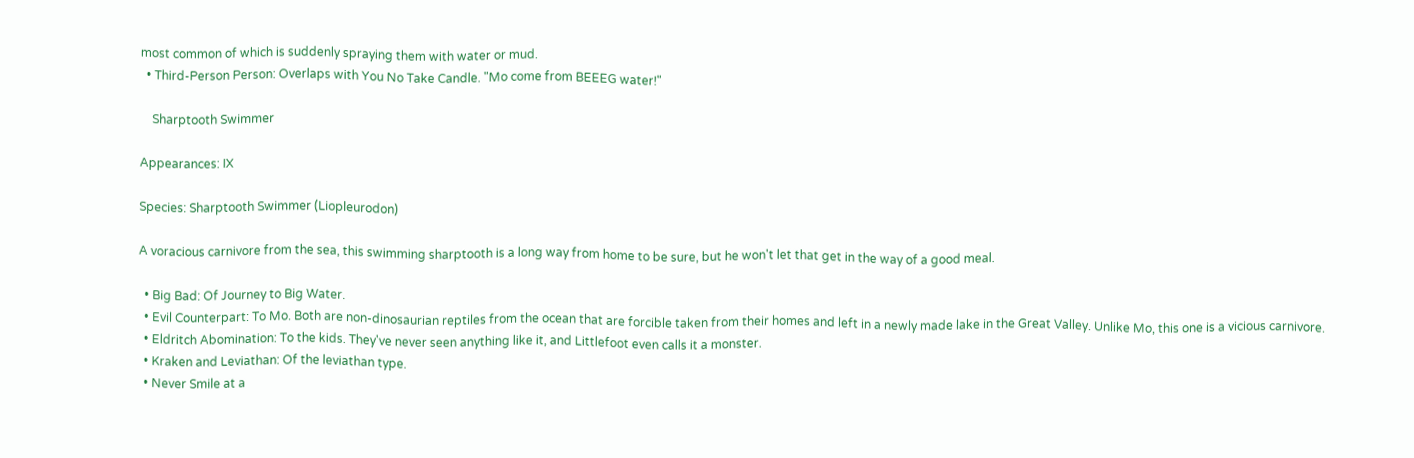most common of which is suddenly spraying them with water or mud.
  • Third-Person Person: Overlaps with You No Take Candle. "Mo come from BEEEG water!"

    Sharptooth Swimmer

Appearances: IX

Species: Sharptooth Swimmer (Liopleurodon)

A voracious carnivore from the sea, this swimming sharptooth is a long way from home to be sure, but he won't let that get in the way of a good meal.

  • Big Bad: Of Journey to Big Water.
  • Evil Counterpart: To Mo. Both are non-dinosaurian reptiles from the ocean that are forcible taken from their homes and left in a newly made lake in the Great Valley. Unlike Mo, this one is a vicious carnivore.
  • Eldritch Abomination: To the kids. They've never seen anything like it, and Littlefoot even calls it a monster.
  • Kraken and Leviathan: Of the leviathan type.
  • Never Smile at a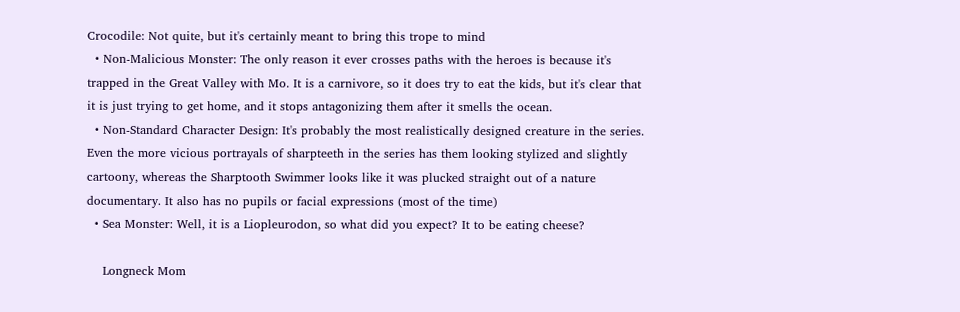Crocodile: Not quite, but it's certainly meant to bring this trope to mind
  • Non-Malicious Monster: The only reason it ever crosses paths with the heroes is because it's trapped in the Great Valley with Mo. It is a carnivore, so it does try to eat the kids, but it's clear that it is just trying to get home, and it stops antagonizing them after it smells the ocean.
  • Non-Standard Character Design: It's probably the most realistically designed creature in the series. Even the more vicious portrayals of sharpteeth in the series has them looking stylized and slightly cartoony, whereas the Sharptooth Swimmer looks like it was plucked straight out of a nature documentary. It also has no pupils or facial expressions (most of the time)
  • Sea Monster: Well, it is a Liopleurodon, so what did you expect? It to be eating cheese?

    Longneck Mom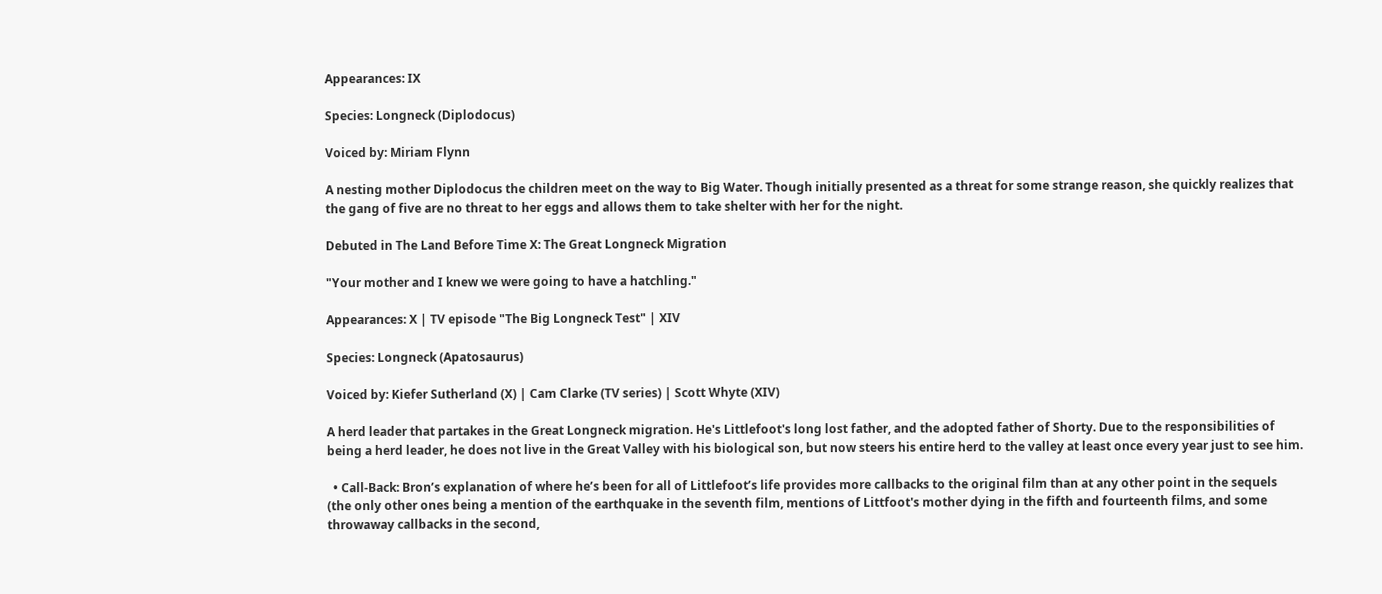Appearances: IX

Species: Longneck (Diplodocus)

Voiced by: Miriam Flynn

A nesting mother Diplodocus the children meet on the way to Big Water. Though initially presented as a threat for some strange reason, she quickly realizes that the gang of five are no threat to her eggs and allows them to take shelter with her for the night.

Debuted in The Land Before Time X: The Great Longneck Migration

"Your mother and I knew we were going to have a hatchling."

Appearances: X | TV episode "The Big Longneck Test" | XIV

Species: Longneck (Apatosaurus)

Voiced by: Kiefer Sutherland (X) | Cam Clarke (TV series) | Scott Whyte (XIV)

A herd leader that partakes in the Great Longneck migration. He's Littlefoot's long lost father, and the adopted father of Shorty. Due to the responsibilities of being a herd leader, he does not live in the Great Valley with his biological son, but now steers his entire herd to the valley at least once every year just to see him.

  • Call-Back: Bron’s explanation of where he’s been for all of Littlefoot’s life provides more callbacks to the original film than at any other point in the sequels (the only other ones being a mention of the earthquake in the seventh film, mentions of Littfoot's mother dying in the fifth and fourteenth films, and some throwaway callbacks in the second,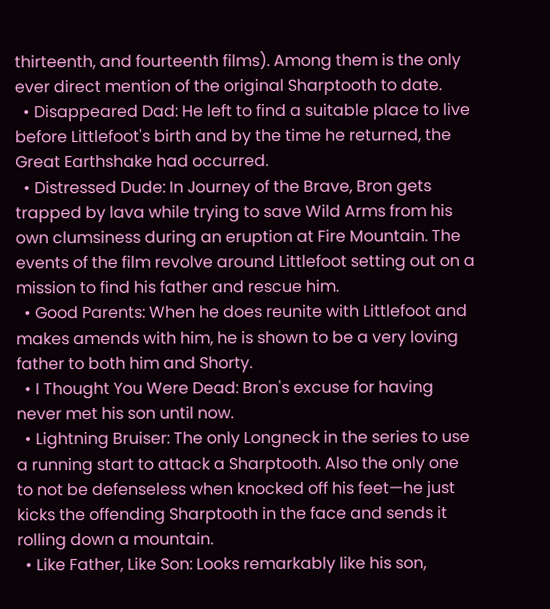thirteenth, and fourteenth films). Among them is the only ever direct mention of the original Sharptooth to date.
  • Disappeared Dad: He left to find a suitable place to live before Littlefoot's birth and by the time he returned, the Great Earthshake had occurred.
  • Distressed Dude: In Journey of the Brave, Bron gets trapped by lava while trying to save Wild Arms from his own clumsiness during an eruption at Fire Mountain. The events of the film revolve around Littlefoot setting out on a mission to find his father and rescue him.
  • Good Parents: When he does reunite with Littlefoot and makes amends with him, he is shown to be a very loving father to both him and Shorty.
  • I Thought You Were Dead: Bron's excuse for having never met his son until now.
  • Lightning Bruiser: The only Longneck in the series to use a running start to attack a Sharptooth. Also the only one to not be defenseless when knocked off his feet—he just kicks the offending Sharptooth in the face and sends it rolling down a mountain.
  • Like Father, Like Son: Looks remarkably like his son,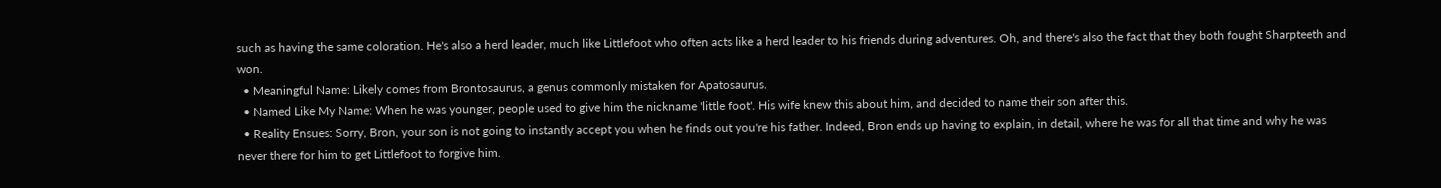such as having the same coloration. He's also a herd leader, much like Littlefoot who often acts like a herd leader to his friends during adventures. Oh, and there's also the fact that they both fought Sharpteeth and won.
  • Meaningful Name: Likely comes from Brontosaurus, a genus commonly mistaken for Apatosaurus.
  • Named Like My Name: When he was younger, people used to give him the nickname 'little foot'. His wife knew this about him, and decided to name their son after this.
  • Reality Ensues: Sorry, Bron, your son is not going to instantly accept you when he finds out you're his father. Indeed, Bron ends up having to explain, in detail, where he was for all that time and why he was never there for him to get Littlefoot to forgive him.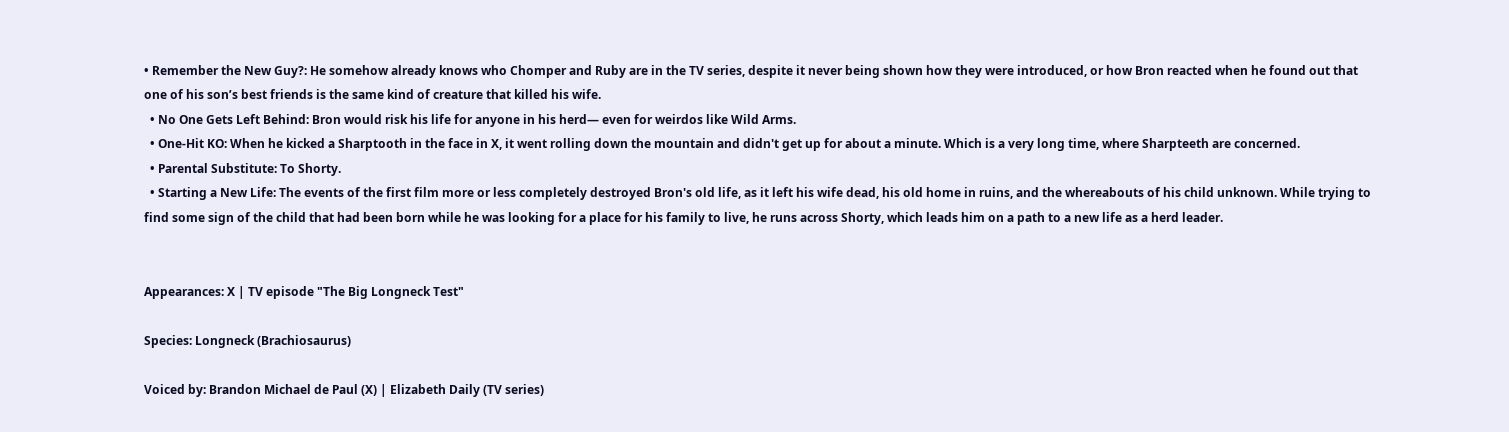• Remember the New Guy?: He somehow already knows who Chomper and Ruby are in the TV series, despite it never being shown how they were introduced, or how Bron reacted when he found out that one of his son’s best friends is the same kind of creature that killed his wife.
  • No One Gets Left Behind: Bron would risk his life for anyone in his herd— even for weirdos like Wild Arms.
  • One-Hit KO: When he kicked a Sharptooth in the face in X, it went rolling down the mountain and didn't get up for about a minute. Which is a very long time, where Sharpteeth are concerned.
  • Parental Substitute: To Shorty.
  • Starting a New Life: The events of the first film more or less completely destroyed Bron's old life, as it left his wife dead, his old home in ruins, and the whereabouts of his child unknown. While trying to find some sign of the child that had been born while he was looking for a place for his family to live, he runs across Shorty, which leads him on a path to a new life as a herd leader.


Appearances: X | TV episode "The Big Longneck Test"

Species: Longneck (Brachiosaurus)

Voiced by: Brandon Michael de Paul (X) | Elizabeth Daily (TV series)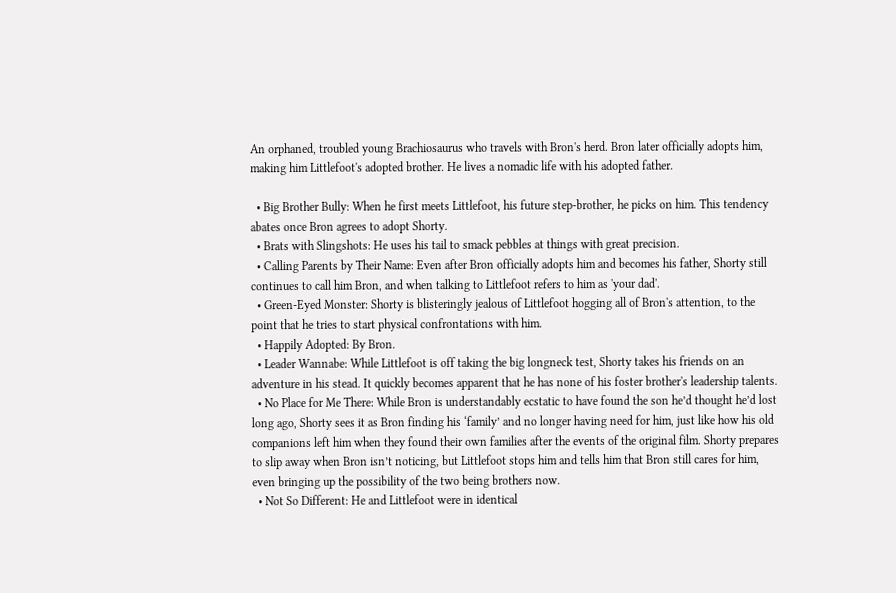An orphaned, troubled young Brachiosaurus who travels with Bron's herd. Bron later officially adopts him, making him Littlefoot's adopted brother. He lives a nomadic life with his adopted father.

  • Big Brother Bully: When he first meets Littlefoot, his future step-brother, he picks on him. This tendency abates once Bron agrees to adopt Shorty.
  • Brats with Slingshots: He uses his tail to smack pebbles at things with great precision.
  • Calling Parents by Their Name: Even after Bron officially adopts him and becomes his father, Shorty still continues to call him Bron, and when talking to Littlefoot refers to him as 'your dad'.
  • Green-Eyed Monster: Shorty is blisteringly jealous of Littlefoot hogging all of Bron's attention, to the point that he tries to start physical confrontations with him.
  • Happily Adopted: By Bron.
  • Leader Wannabe: While Littlefoot is off taking the big longneck test, Shorty takes his friends on an adventure in his stead. It quickly becomes apparent that he has none of his foster brother's leadership talents.
  • No Place for Me There: While Bron is understandably ecstatic to have found the son he’d thought he’d lost long ago, Shorty sees it as Bron finding his ‘family’ and no longer having need for him, just like how his old companions left him when they found their own families after the events of the original film. Shorty prepares to slip away when Bron isn’t noticing, but Littlefoot stops him and tells him that Bron still cares for him, even bringing up the possibility of the two being brothers now.
  • Not So Different: He and Littlefoot were in identical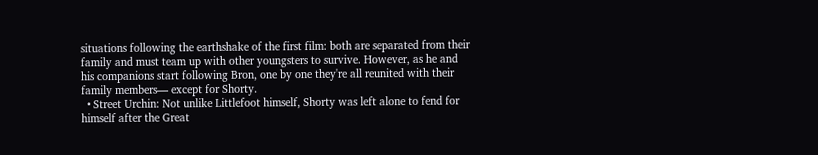situations following the earthshake of the first film: both are separated from their family and must team up with other youngsters to survive. However, as he and his companions start following Bron, one by one they're all reunited with their family members— except for Shorty.
  • Street Urchin: Not unlike Littlefoot himself, Shorty was left alone to fend for himself after the Great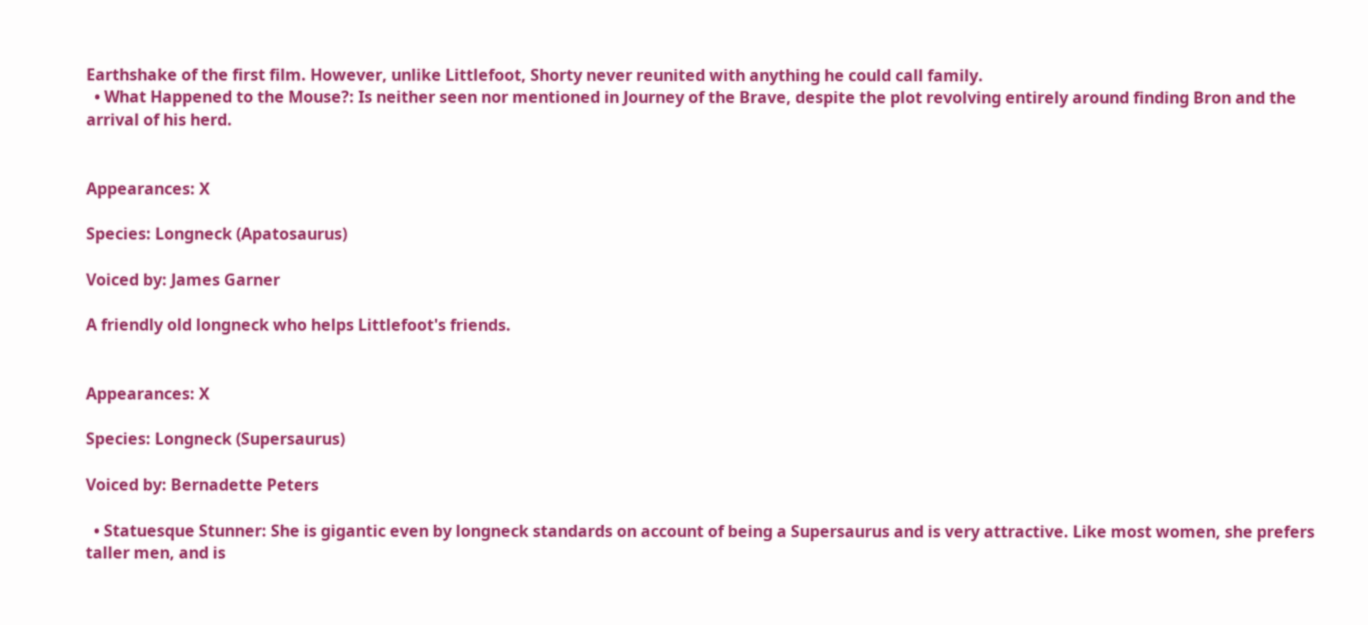Earthshake of the first film. However, unlike Littlefoot, Shorty never reunited with anything he could call family.
  • What Happened to the Mouse?: Is neither seen nor mentioned in Journey of the Brave, despite the plot revolving entirely around finding Bron and the arrival of his herd.


Appearances: X

Species: Longneck (Apatosaurus)

Voiced by: James Garner

A friendly old longneck who helps Littlefoot's friends.


Appearances: X

Species: Longneck (Supersaurus)

Voiced by: Bernadette Peters

  • Statuesque Stunner: She is gigantic even by longneck standards on account of being a Supersaurus and is very attractive. Like most women, she prefers taller men, and is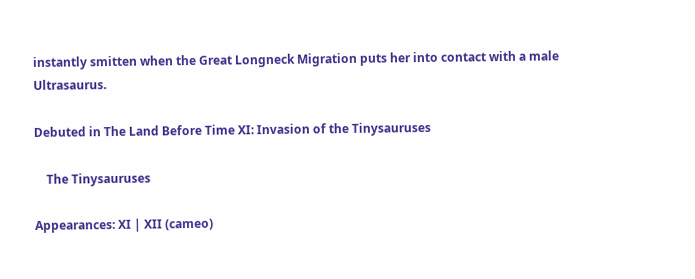instantly smitten when the Great Longneck Migration puts her into contact with a male Ultrasaurus.

Debuted in The Land Before Time XI: Invasion of the Tinysauruses

    The Tinysauruses

Appearances: XI | XII (cameo)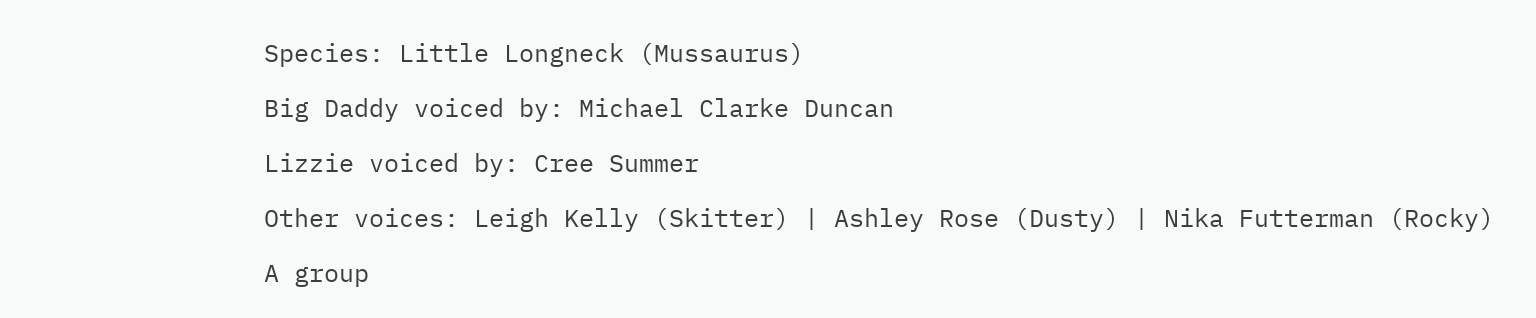Species: Little Longneck (Mussaurus)

Big Daddy voiced by: Michael Clarke Duncan

Lizzie voiced by: Cree Summer

Other voices: Leigh Kelly (Skitter) | Ashley Rose (Dusty) | Nika Futterman (Rocky)

A group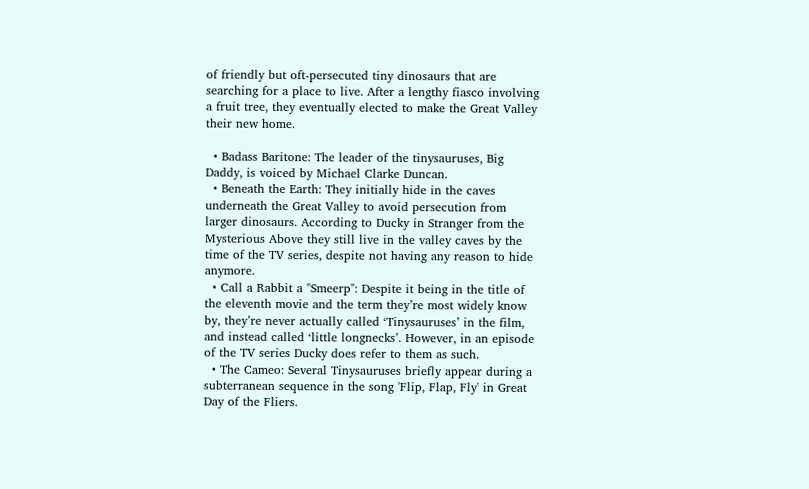of friendly but oft-persecuted tiny dinosaurs that are searching for a place to live. After a lengthy fiasco involving a fruit tree, they eventually elected to make the Great Valley their new home.

  • Badass Baritone: The leader of the tinysauruses, Big Daddy, is voiced by Michael Clarke Duncan.
  • Beneath the Earth: They initially hide in the caves underneath the Great Valley to avoid persecution from larger dinosaurs. According to Ducky in Stranger from the Mysterious Above they still live in the valley caves by the time of the TV series, despite not having any reason to hide anymore.
  • Call a Rabbit a "Smeerp": Despite it being in the title of the eleventh movie and the term they’re most widely know by, they’re never actually called ‘Tinysauruses’ in the film, and instead called ‘little longnecks’. However, in an episode of the TV series Ducky does refer to them as such.
  • The Cameo: Several Tinysauruses briefly appear during a subterranean sequence in the song 'Flip, Flap, Fly' in Great Day of the Fliers.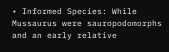• Informed Species: While Mussaurus were sauropodomorphs and an early relative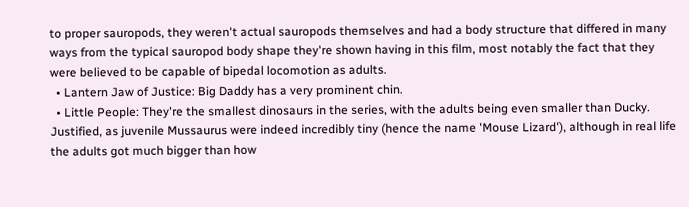to proper sauropods, they weren't actual sauropods themselves and had a body structure that differed in many ways from the typical sauropod body shape they're shown having in this film, most notably the fact that they were believed to be capable of bipedal locomotion as adults.
  • Lantern Jaw of Justice: Big Daddy has a very prominent chin.
  • Little People: They're the smallest dinosaurs in the series, with the adults being even smaller than Ducky. Justified, as juvenile Mussaurus were indeed incredibly tiny (hence the name 'Mouse Lizard'), although in real life the adults got much bigger than how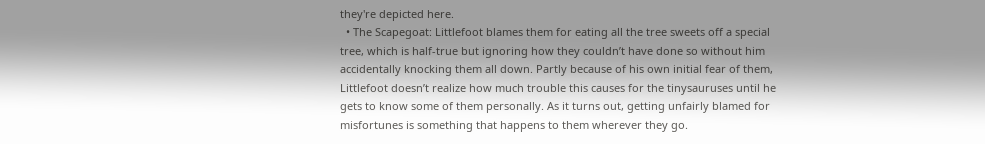they're depicted here.
  • The Scapegoat: Littlefoot blames them for eating all the tree sweets off a special tree, which is half-true but ignoring how they couldn’t have done so without him accidentally knocking them all down. Partly because of his own initial fear of them, Littlefoot doesn’t realize how much trouble this causes for the tinysauruses until he gets to know some of them personally. As it turns out, getting unfairly blamed for misfortunes is something that happens to them wherever they go.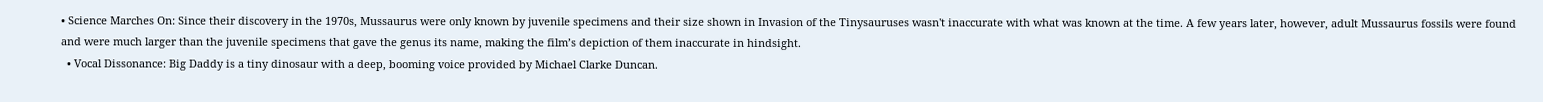• Science Marches On: Since their discovery in the 1970s, Mussaurus were only known by juvenile specimens and their size shown in Invasion of the Tinysauruses wasn't inaccurate with what was known at the time. A few years later, however, adult Mussaurus fossils were found and were much larger than the juvenile specimens that gave the genus its name, making the film’s depiction of them inaccurate in hindsight.
  • Vocal Dissonance: Big Daddy is a tiny dinosaur with a deep, booming voice provided by Michael Clarke Duncan.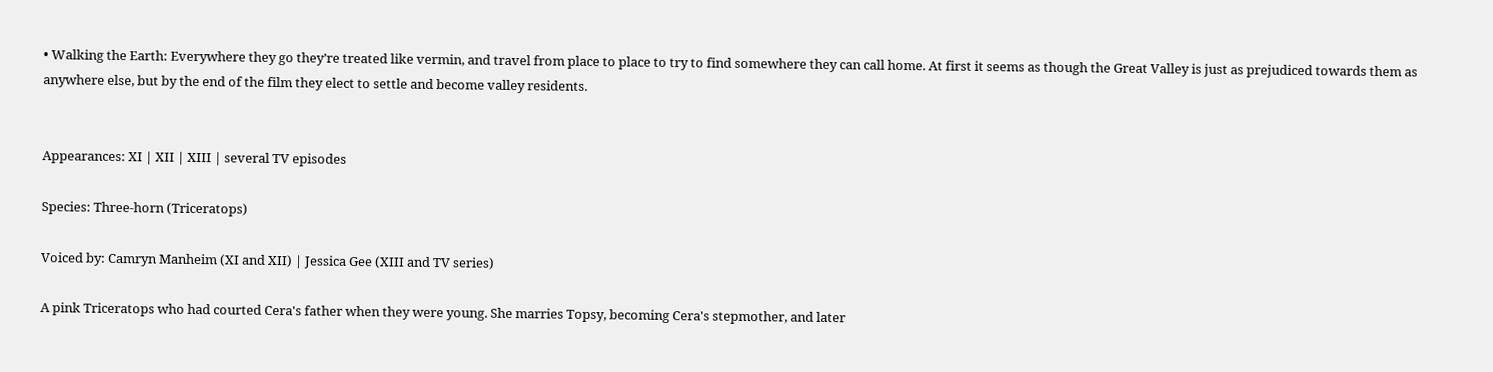• Walking the Earth: Everywhere they go they’re treated like vermin, and travel from place to place to try to find somewhere they can call home. At first it seems as though the Great Valley is just as prejudiced towards them as anywhere else, but by the end of the film they elect to settle and become valley residents.


Appearances: XI | XII | XIII | several TV episodes

Species: Three-horn (Triceratops)

Voiced by: Camryn Manheim (XI and XII) | Jessica Gee (XIII and TV series)

A pink Triceratops who had courted Cera's father when they were young. She marries Topsy, becoming Cera's stepmother, and later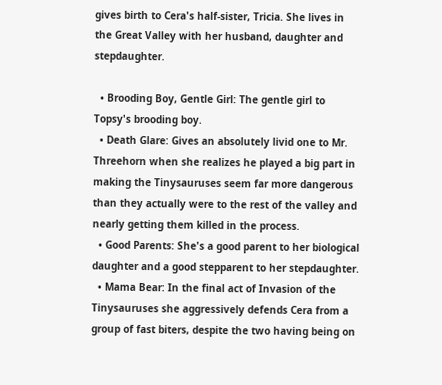gives birth to Cera's half-sister, Tricia. She lives in the Great Valley with her husband, daughter and stepdaughter.

  • Brooding Boy, Gentle Girl: The gentle girl to Topsy's brooding boy.
  • Death Glare: Gives an absolutely livid one to Mr. Threehorn when she realizes he played a big part in making the Tinysauruses seem far more dangerous than they actually were to the rest of the valley and nearly getting them killed in the process.
  • Good Parents: She's a good parent to her biological daughter and a good stepparent to her stepdaughter.
  • Mama Bear: In the final act of Invasion of the Tinysauruses she aggressively defends Cera from a group of fast biters, despite the two having being on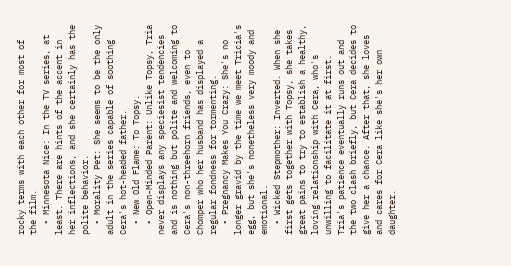rocky terms with each other for most of the film.
  • Minnesota Nice: In the TV series, at least. There are hints of the accent in her inflections, and she certainly has the polite behavior.
  • Morality Pet: She seems to be the only adult in the series capable of soothing Cera's hot-headed father.
  • New Old Flame: To Topsy.
  • Open-Minded Parent: Unlike Topsy, Tria never displays any speciesist tendencies and is nothing but polite and welcoming to Cera's non-threehorn friends, even to Chomper who her husband has displayed a regular fondness for tormenting.
  • Pregnancy Makes You Crazy: She's no longer gravid by the time we meet Tricia's egg, but she's nonetheless very moody and emotional.
  • Wicked Stepmother: Inverted. When she first gets together with Topsy, she takes great pains to try to establish a healthy, loving relationship with Cera, who's unwilling to facilitate it at first. Tria's patience eventually runs out and the two clash briefly, but Cera decides to give her a chance. After that, she loves and cares for Cera like she's her own daughter.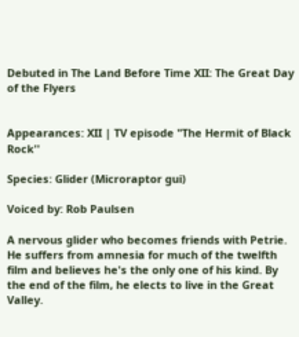Debuted in The Land Before Time XII: The Great Day of the Flyers


Appearances: XII | TV episode "The Hermit of Black Rock''

Species: Glider (Microraptor gui)

Voiced by: Rob Paulsen

A nervous glider who becomes friends with Petrie. He suffers from amnesia for much of the twelfth film and believes he's the only one of his kind. By the end of the film, he elects to live in the Great Valley.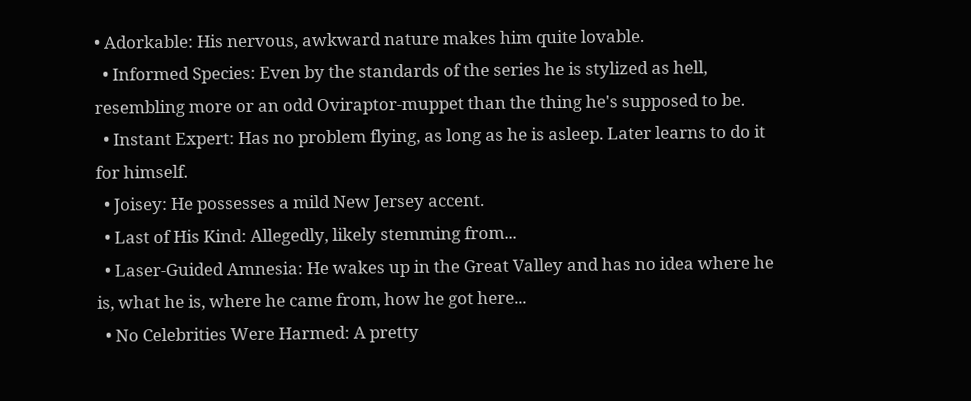• Adorkable: His nervous, awkward nature makes him quite lovable.
  • Informed Species: Even by the standards of the series he is stylized as hell, resembling more or an odd Oviraptor-muppet than the thing he's supposed to be.
  • Instant Expert: Has no problem flying, as long as he is asleep. Later learns to do it for himself.
  • Joisey: He possesses a mild New Jersey accent.
  • Last of His Kind: Allegedly, likely stemming from...
  • Laser-Guided Amnesia: He wakes up in the Great Valley and has no idea where he is, what he is, where he came from, how he got here...
  • No Celebrities Were Harmed: A pretty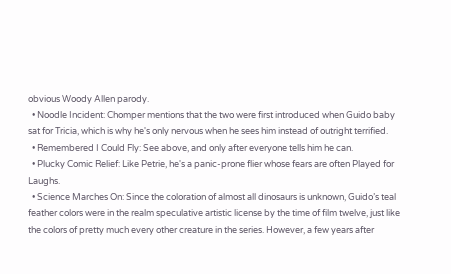obvious Woody Allen parody.
  • Noodle Incident: Chomper mentions that the two were first introduced when Guido baby sat for Tricia, which is why he's only nervous when he sees him instead of outright terrified.
  • Remembered I Could Fly: See above, and only after everyone tells him he can.
  • Plucky Comic Relief: Like Petrie, he's a panic-prone flier whose fears are often Played for Laughs.
  • Science Marches On: Since the coloration of almost all dinosaurs is unknown, Guido’s teal feather colors were in the realm speculative artistic license by the time of film twelve, just like the colors of pretty much every other creature in the series. However, a few years after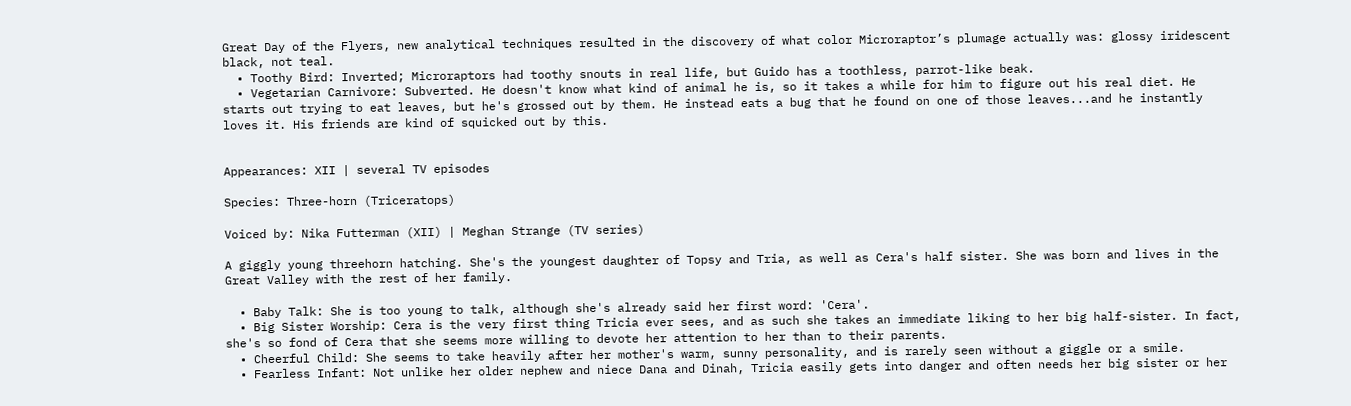Great Day of the Flyers, new analytical techniques resulted in the discovery of what color Microraptor’s plumage actually was: glossy iridescent black, not teal.
  • Toothy Bird: Inverted; Microraptors had toothy snouts in real life, but Guido has a toothless, parrot-like beak.
  • Vegetarian Carnivore: Subverted. He doesn't know what kind of animal he is, so it takes a while for him to figure out his real diet. He starts out trying to eat leaves, but he's grossed out by them. He instead eats a bug that he found on one of those leaves...and he instantly loves it. His friends are kind of squicked out by this.


Appearances: XII | several TV episodes

Species: Three-horn (Triceratops)

Voiced by: Nika Futterman (XII) | Meghan Strange (TV series)

A giggly young threehorn hatching. She's the youngest daughter of Topsy and Tria, as well as Cera's half sister. She was born and lives in the Great Valley with the rest of her family.

  • Baby Talk: She is too young to talk, although she's already said her first word: 'Cera'.
  • Big Sister Worship: Cera is the very first thing Tricia ever sees, and as such she takes an immediate liking to her big half-sister. In fact, she's so fond of Cera that she seems more willing to devote her attention to her than to their parents.
  • Cheerful Child: She seems to take heavily after her mother's warm, sunny personality, and is rarely seen without a giggle or a smile.
  • Fearless Infant: Not unlike her older nephew and niece Dana and Dinah, Tricia easily gets into danger and often needs her big sister or her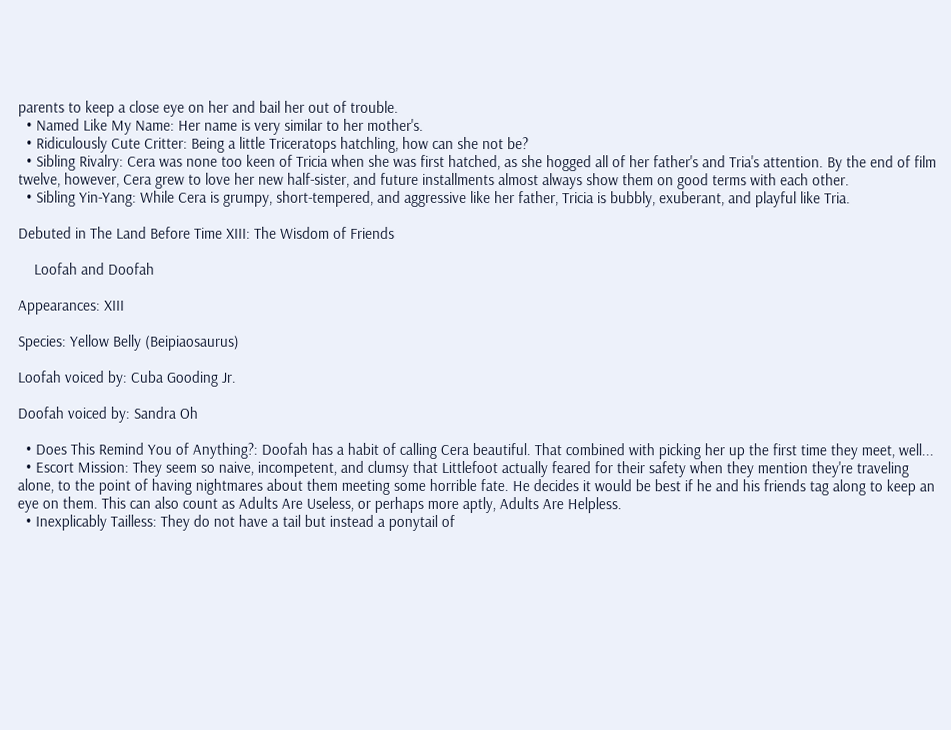parents to keep a close eye on her and bail her out of trouble.
  • Named Like My Name: Her name is very similar to her mother's.
  • Ridiculously Cute Critter: Being a little Triceratops hatchling, how can she not be?
  • Sibling Rivalry: Cera was none too keen of Tricia when she was first hatched, as she hogged all of her father's and Tria's attention. By the end of film twelve, however, Cera grew to love her new half-sister, and future installments almost always show them on good terms with each other.
  • Sibling Yin-Yang: While Cera is grumpy, short-tempered, and aggressive like her father, Tricia is bubbly, exuberant, and playful like Tria.

Debuted in The Land Before Time XIII: The Wisdom of Friends

    Loofah and Doofah

Appearances: XIII

Species: Yellow Belly (Beipiaosaurus)

Loofah voiced by: Cuba Gooding Jr.

Doofah voiced by: Sandra Oh

  • Does This Remind You of Anything?: Doofah has a habit of calling Cera beautiful. That combined with picking her up the first time they meet, well...
  • Escort Mission: They seem so naive, incompetent, and clumsy that Littlefoot actually feared for their safety when they mention they're traveling alone, to the point of having nightmares about them meeting some horrible fate. He decides it would be best if he and his friends tag along to keep an eye on them. This can also count as Adults Are Useless, or perhaps more aptly, Adults Are Helpless.
  • Inexplicably Tailless: They do not have a tail but instead a ponytail of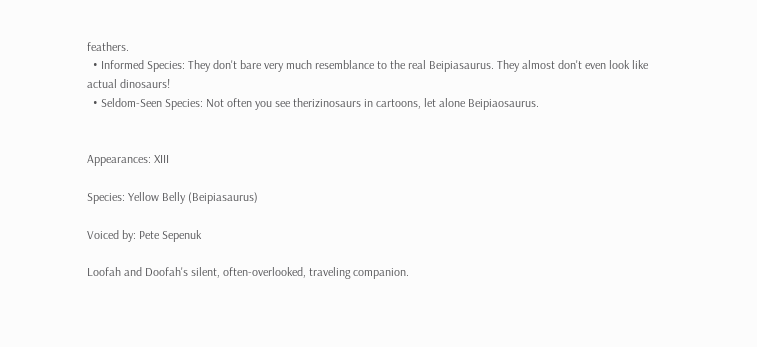feathers.
  • Informed Species: They don't bare very much resemblance to the real Beipiasaurus. They almost don't even look like actual dinosaurs!
  • Seldom-Seen Species: Not often you see therizinosaurs in cartoons, let alone Beipiaosaurus.


Appearances: XIII

Species: Yellow Belly (Beipiasaurus)

Voiced by: Pete Sepenuk

Loofah and Doofah's silent, often-overlooked, traveling companion.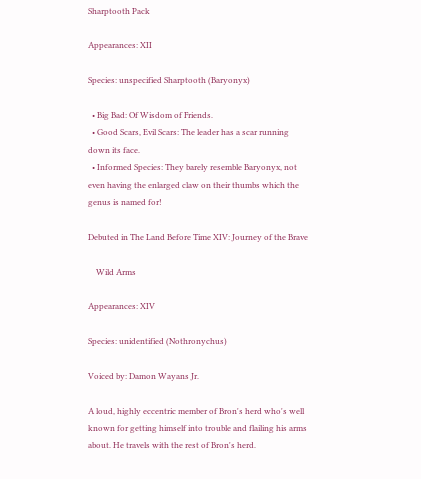Sharptooth Pack

Appearances: XII

Species: unspecified Sharptooth (Baryonyx)

  • Big Bad: Of Wisdom of Friends.
  • Good Scars, Evil Scars: The leader has a scar running down its face.
  • Informed Species: They barely resemble Baryonyx, not even having the enlarged claw on their thumbs which the genus is named for!

Debuted in The Land Before Time XIV: Journey of the Brave

    Wild Arms

Appearances: XIV

Species: unidentified (Nothronychus)

Voiced by: Damon Wayans Jr.

A loud, highly eccentric member of Bron's herd who's well known for getting himself into trouble and flailing his arms about. He travels with the rest of Bron's herd.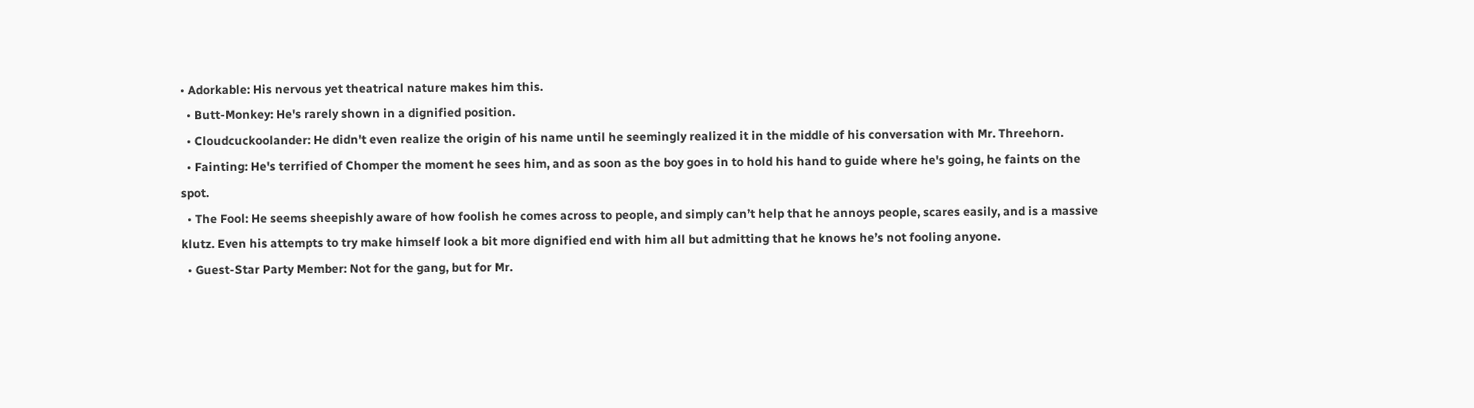• Adorkable: His nervous yet theatrical nature makes him this.
  • Butt-Monkey: He's rarely shown in a dignified position.
  • Cloudcuckoolander: He didn't even realize the origin of his name until he seemingly realized it in the middle of his conversation with Mr. Threehorn.
  • Fainting: He's terrified of Chomper the moment he sees him, and as soon as the boy goes in to hold his hand to guide where he's going, he faints on the spot.
  • The Fool: He seems sheepishly aware of how foolish he comes across to people, and simply can’t help that he annoys people, scares easily, and is a massive klutz. Even his attempts to try make himself look a bit more dignified end with him all but admitting that he knows he’s not fooling anyone.
  • Guest-Star Party Member: Not for the gang, but for Mr.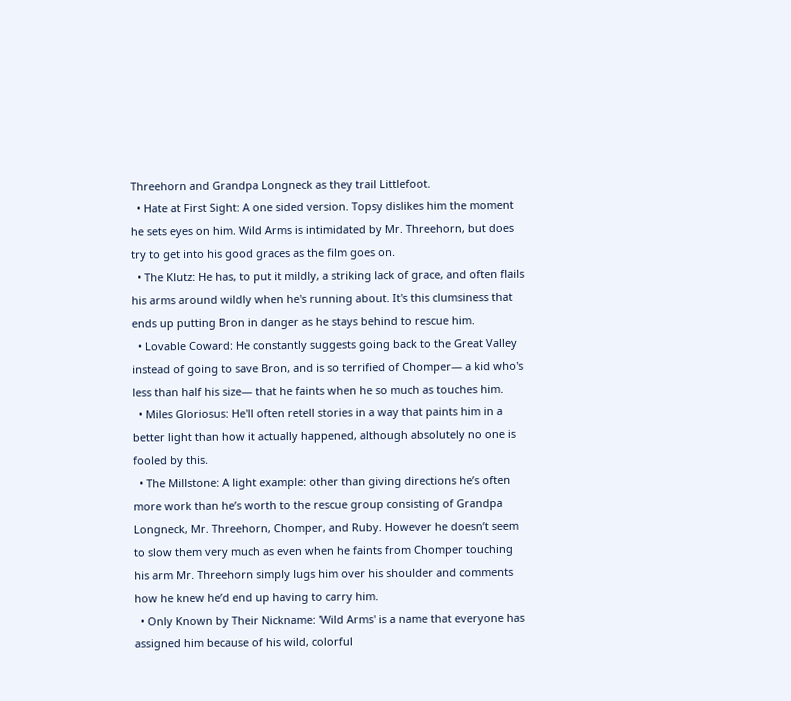Threehorn and Grandpa Longneck as they trail Littlefoot.
  • Hate at First Sight: A one sided version. Topsy dislikes him the moment he sets eyes on him. Wild Arms is intimidated by Mr. Threehorn, but does try to get into his good graces as the film goes on.
  • The Klutz: He has, to put it mildly, a striking lack of grace, and often flails his arms around wildly when he's running about. It's this clumsiness that ends up putting Bron in danger as he stays behind to rescue him.
  • Lovable Coward: He constantly suggests going back to the Great Valley instead of going to save Bron, and is so terrified of Chomper— a kid who's less than half his size— that he faints when he so much as touches him.
  • Miles Gloriosus: He'll often retell stories in a way that paints him in a better light than how it actually happened, although absolutely no one is fooled by this.
  • The Millstone: A light example: other than giving directions he’s often more work than he’s worth to the rescue group consisting of Grandpa Longneck, Mr. Threehorn, Chomper, and Ruby. However he doesn’t seem to slow them very much as even when he faints from Chomper touching his arm Mr. Threehorn simply lugs him over his shoulder and comments how he knew he’d end up having to carry him.
  • Only Known by Their Nickname: 'Wild Arms' is a name that everyone has assigned him because of his wild, colorful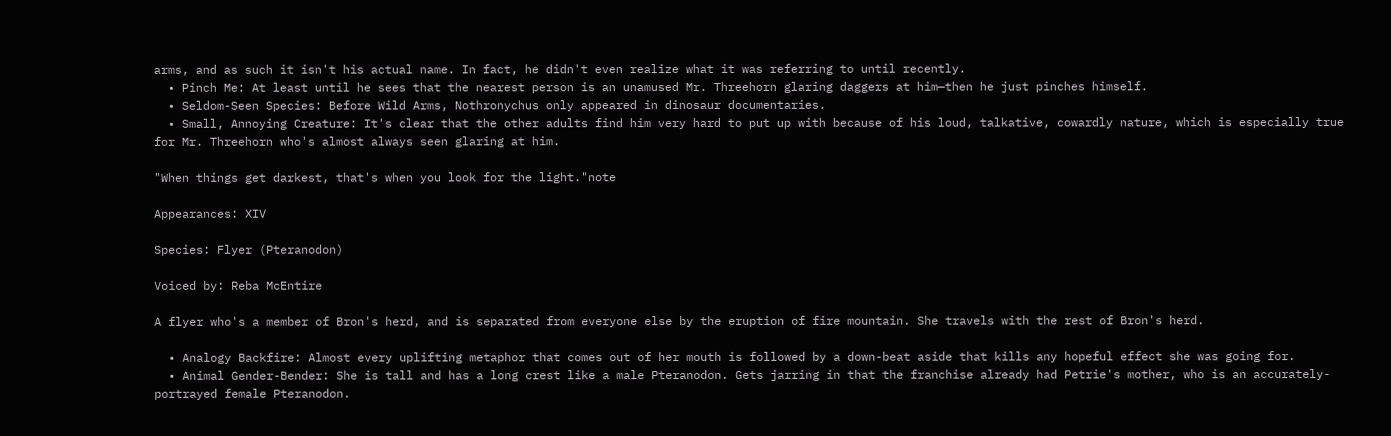arms, and as such it isn't his actual name. In fact, he didn't even realize what it was referring to until recently.
  • Pinch Me: At least until he sees that the nearest person is an unamused Mr. Threehorn glaring daggers at him—then he just pinches himself.
  • Seldom-Seen Species: Before Wild Arms, Nothronychus only appeared in dinosaur documentaries.
  • Small, Annoying Creature: It's clear that the other adults find him very hard to put up with because of his loud, talkative, cowardly nature, which is especially true for Mr. Threehorn who's almost always seen glaring at him.

"When things get darkest, that's when you look for the light."note

Appearances: XIV

Species: Flyer (Pteranodon)

Voiced by: Reba McEntire

A flyer who's a member of Bron's herd, and is separated from everyone else by the eruption of fire mountain. She travels with the rest of Bron's herd.

  • Analogy Backfire: Almost every uplifting metaphor that comes out of her mouth is followed by a down-beat aside that kills any hopeful effect she was going for.
  • Animal Gender-Bender: She is tall and has a long crest like a male Pteranodon. Gets jarring in that the franchise already had Petrie's mother, who is an accurately-portrayed female Pteranodon.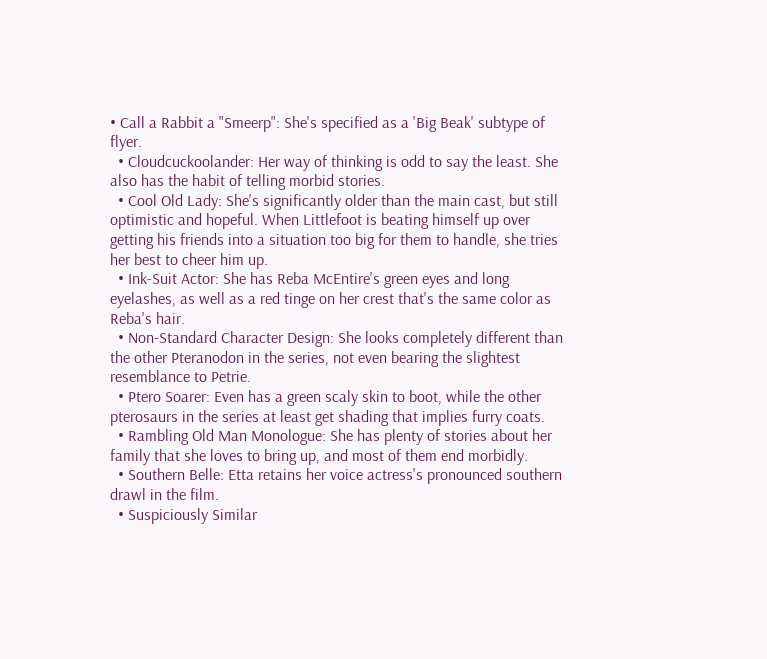• Call a Rabbit a "Smeerp": She's specified as a 'Big Beak' subtype of flyer.
  • Cloudcuckoolander: Her way of thinking is odd to say the least. She also has the habit of telling morbid stories.
  • Cool Old Lady: She's significantly older than the main cast, but still optimistic and hopeful. When Littlefoot is beating himself up over getting his friends into a situation too big for them to handle, she tries her best to cheer him up.
  • Ink-Suit Actor: She has Reba McEntire's green eyes and long eyelashes, as well as a red tinge on her crest that's the same color as Reba's hair.
  • Non-Standard Character Design: She looks completely different than the other Pteranodon in the series, not even bearing the slightest resemblance to Petrie.
  • Ptero Soarer: Even has a green scaly skin to boot, while the other pterosaurs in the series at least get shading that implies furry coats.
  • Rambling Old Man Monologue: She has plenty of stories about her family that she loves to bring up, and most of them end morbidly.
  • Southern Belle: Etta retains her voice actress's pronounced southern drawl in the film.
  • Suspiciously Similar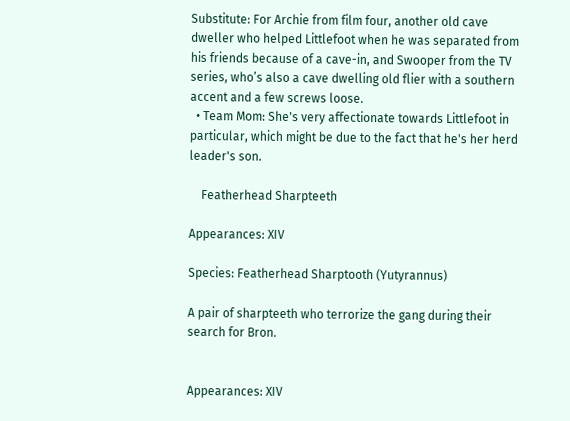Substitute: For Archie from film four, another old cave dweller who helped Littlefoot when he was separated from his friends because of a cave-in, and Swooper from the TV series, who’s also a cave dwelling old flier with a southern accent and a few screws loose.
  • Team Mom: She's very affectionate towards Littlefoot in particular, which might be due to the fact that he's her herd leader's son.

    Featherhead Sharpteeth

Appearances: XIV

Species: Featherhead Sharptooth (Yutyrannus)

A pair of sharpteeth who terrorize the gang during their search for Bron.


Appearances: XIV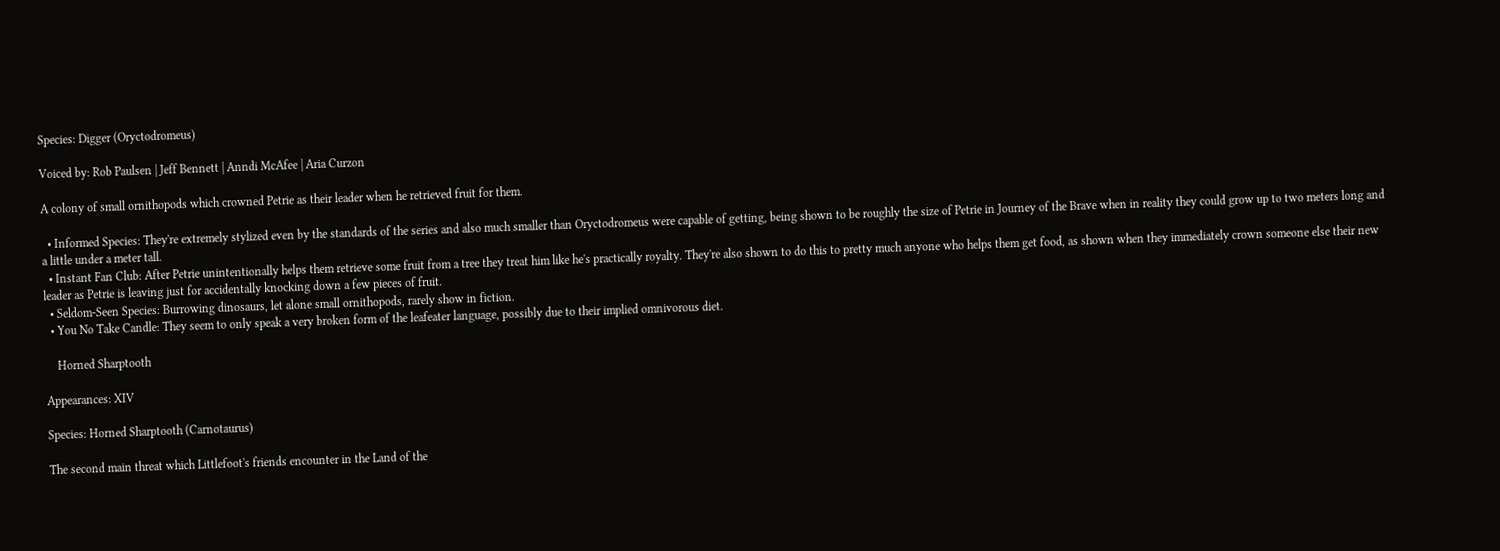Species: Digger (Oryctodromeus)

Voiced by: Rob Paulsen | Jeff Bennett | Anndi McAfee | Aria Curzon

A colony of small ornithopods which crowned Petrie as their leader when he retrieved fruit for them.

  • Informed Species: They're extremely stylized even by the standards of the series and also much smaller than Oryctodromeus were capable of getting, being shown to be roughly the size of Petrie in Journey of the Brave when in reality they could grow up to two meters long and a little under a meter tall.
  • Instant Fan Club: After Petrie unintentionally helps them retrieve some fruit from a tree they treat him like he's practically royalty. They're also shown to do this to pretty much anyone who helps them get food, as shown when they immediately crown someone else their new leader as Petrie is leaving just for accidentally knocking down a few pieces of fruit.
  • Seldom-Seen Species: Burrowing dinosaurs, let alone small ornithopods, rarely show in fiction.
  • You No Take Candle: They seem to only speak a very broken form of the leafeater language, possibly due to their implied omnivorous diet.

    Horned Sharptooth

Appearances: XIV

Species: Horned Sharptooth (Carnotaurus)

The second main threat which Littlefoot's friends encounter in the Land of the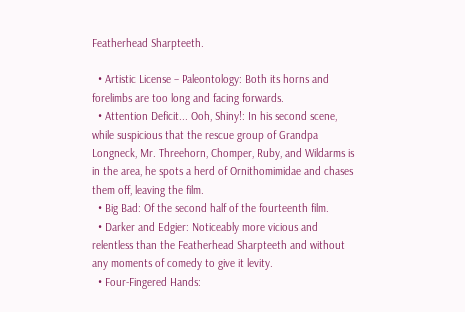Featherhead Sharpteeth.

  • Artistic License – Paleontology: Both its horns and forelimbs are too long and facing forwards.
  • Attention Deficit... Ooh, Shiny!: In his second scene, while suspicious that the rescue group of Grandpa Longneck, Mr. Threehorn, Chomper, Ruby, and Wildarms is in the area, he spots a herd of Ornithomimidae and chases them off, leaving the film.
  • Big Bad: Of the second half of the fourteenth film.
  • Darker and Edgier: Noticeably more vicious and relentless than the Featherhead Sharpteeth and without any moments of comedy to give it levity.
  • Four-Fingered Hands: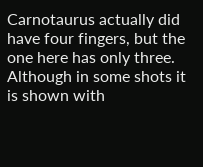Carnotaurus actually did have four fingers, but the one here has only three. Although in some shots it is shown with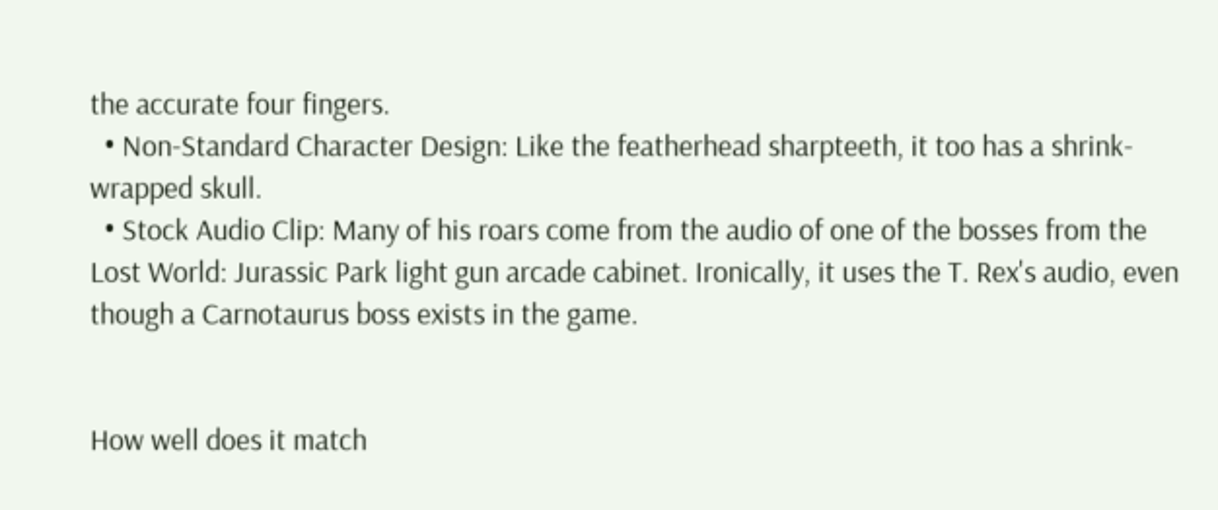the accurate four fingers.
  • Non-Standard Character Design: Like the featherhead sharpteeth, it too has a shrink-wrapped skull.
  • Stock Audio Clip: Many of his roars come from the audio of one of the bosses from the Lost World: Jurassic Park light gun arcade cabinet. Ironically, it uses the T. Rex's audio, even though a Carnotaurus boss exists in the game.


How well does it match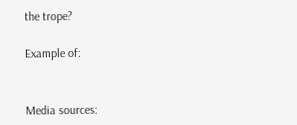the trope?

Example of:


Media sources: